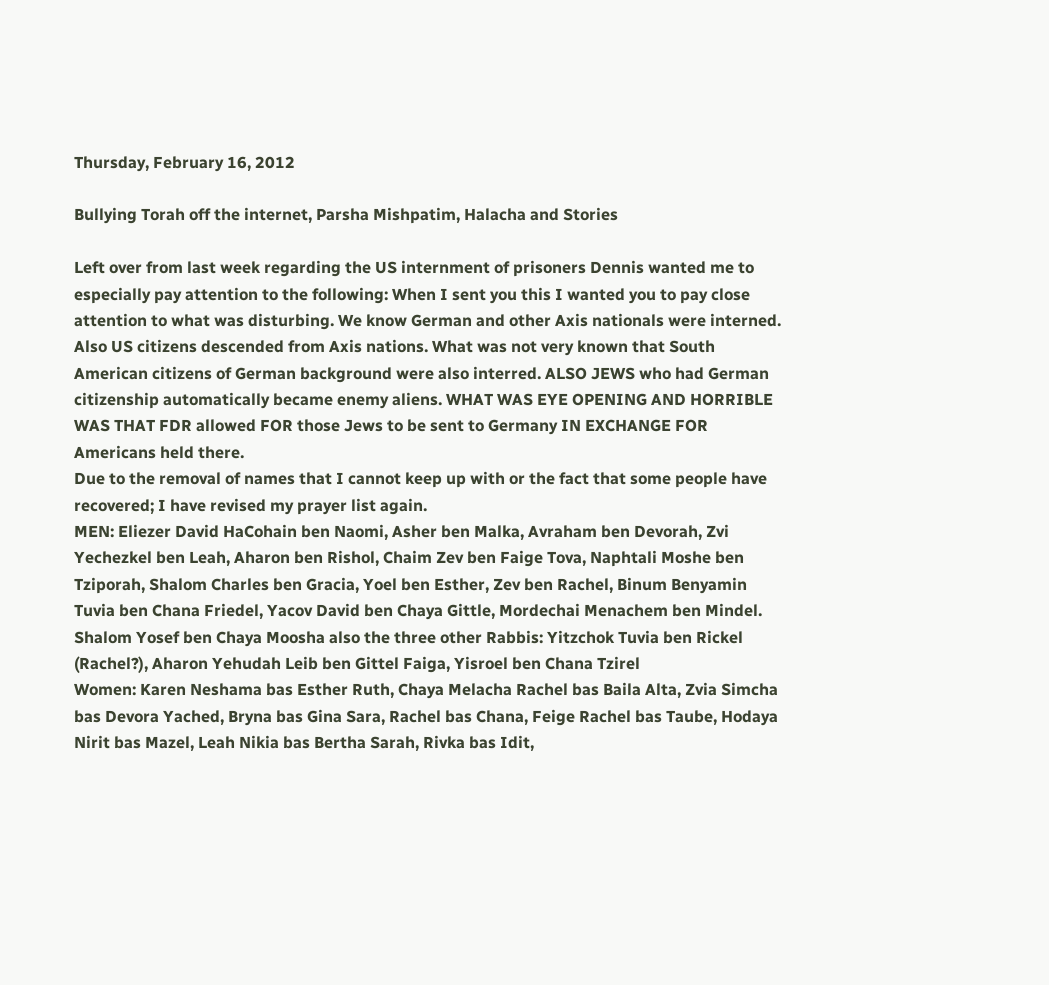Thursday, February 16, 2012

Bullying Torah off the internet, Parsha Mishpatim, Halacha and Stories

Left over from last week regarding the US internment of prisoners Dennis wanted me to especially pay attention to the following: When I sent you this I wanted you to pay close attention to what was disturbing. We know German and other Axis nationals were interned. Also US citizens descended from Axis nations. What was not very known that South American citizens of German background were also interred. ALSO JEWS who had German citizenship automatically became enemy aliens. WHAT WAS EYE OPENING AND HORRIBLE WAS THAT FDR allowed FOR those Jews to be sent to Germany IN EXCHANGE FOR Americans held there.
Due to the removal of names that I cannot keep up with or the fact that some people have recovered; I have revised my prayer list again.
MEN: Eliezer David HaCohain ben Naomi, Asher ben Malka, Avraham ben Devorah, Zvi Yechezkel ben Leah, Aharon ben Rishol, Chaim Zev ben Faige Tova, Naphtali Moshe ben Tziporah, Shalom Charles ben Gracia, Yoel ben Esther, Zev ben Rachel, Binum Benyamin Tuvia ben Chana Friedel, Yacov David ben Chaya Gittle, Mordechai Menachem ben Mindel. Shalom Yosef ben Chaya Moosha also the three other Rabbis: Yitzchok Tuvia ben Rickel (Rachel?), Aharon Yehudah Leib ben Gittel Faiga, Yisroel ben Chana Tzirel
Women: Karen Neshama bas Esther Ruth, Chaya Melacha Rachel bas Baila Alta, Zvia Simcha bas Devora Yached, Bryna bas Gina Sara, Rachel bas Chana, Feige Rachel bas Taube, Hodaya Nirit bas Mazel, Leah Nikia bas Bertha Sarah, Rivka bas Idit,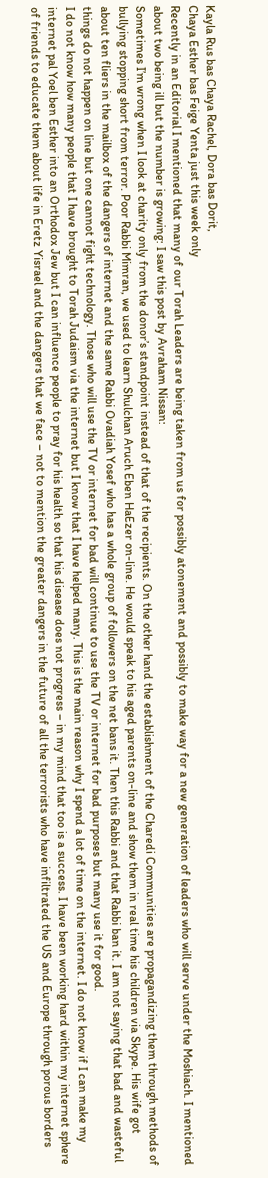Kayla Rus bas Chaya Rachel, Dora bas Dorit,
Chaya Esther bas Feige Yenta just this week only
Recently in an Editorial I mentioned that many of our Torah Leaders are being taken from us for possibly atonement and possibly to make way for a new generation of leaders who will serve under the Moshiach. I mentioned about two being ill but the number is growing: I saw this post by Avraham Nissan:
Sometimes I’m wrong when I look at charity only from the donor’s standpoint instead of that of the recipients. On the other hand the establishment of the Charedi Communities are propagandizing them through methods of bullying stopping short from terror. Poor Rabbi Mimran, we used to learn Shulchan Aruch Eben HaEzer on-line. He would speak to his aged parents on-line and show them in real time his children via Skype. His wife got about ten fliers in the mailbox of the dangers of internet and the same Rabbi Ovadiah Yosef who has a whole group of followers on the net bans it. Then this Rabbi and that Rabbi ban it. I am not saying that bad and wasteful things do not happen on line but one cannot fight technology. Those who will use the TV or internet for bad will continue to use the TV or internet for bad purposes but many use it for good.
I do not know how many people that I have brought to Torah Judaism via the internet but I know that I have helped many. This is the main reason why I spend a lot of time on the internet. I do not know if I can make my internet pal Yoel ben Esther into an Orthodox Jew but I can influence people to pray for his health so that his disease does not progress – in my mind that too is a success. I have been working hard within my internet sphere of friends to educate them about life in Eretz Yisrael and the dangers that we face – not to mention the greater dangers in the future of all the terrorists who have infiltrated the US and Europe through porous borders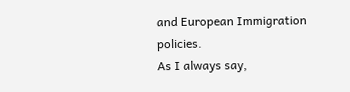and European Immigration policies.
As I always say,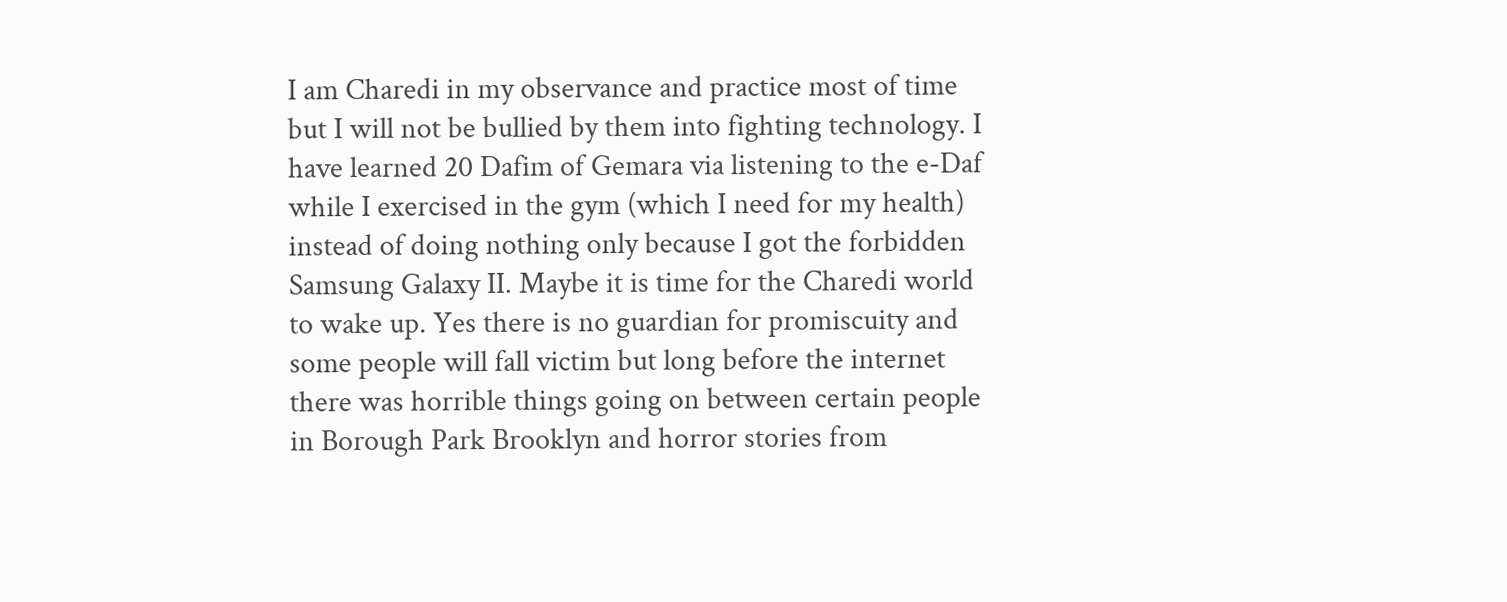I am Charedi in my observance and practice most of time but I will not be bullied by them into fighting technology. I have learned 20 Dafim of Gemara via listening to the e-Daf while I exercised in the gym (which I need for my health) instead of doing nothing only because I got the forbidden Samsung Galaxy II. Maybe it is time for the Charedi world to wake up. Yes there is no guardian for promiscuity and some people will fall victim but long before the internet there was horrible things going on between certain people in Borough Park Brooklyn and horror stories from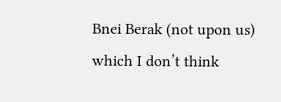Bnei Berak (not upon us) which I don’t think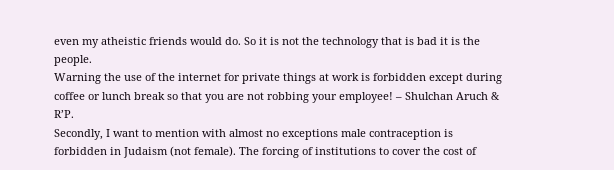even my atheistic friends would do. So it is not the technology that is bad it is the people.
Warning the use of the internet for private things at work is forbidden except during coffee or lunch break so that you are not robbing your employee! – Shulchan Aruch & R’P.
Secondly, I want to mention with almost no exceptions male contraception is forbidden in Judaism (not female). The forcing of institutions to cover the cost of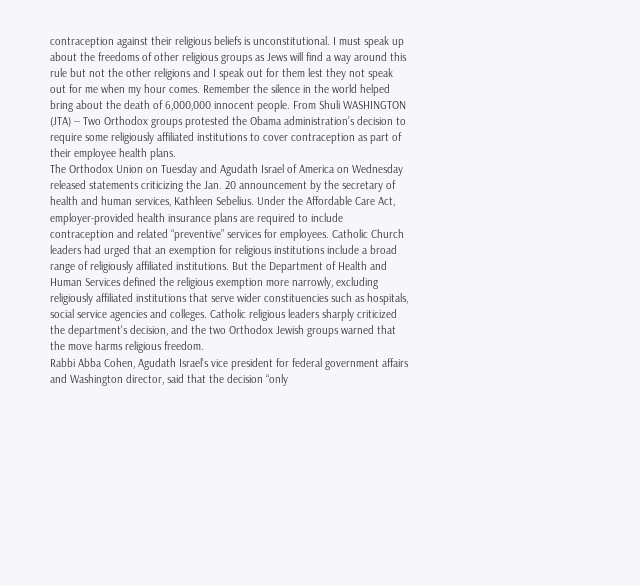contraception against their religious beliefs is unconstitutional. I must speak up about the freedoms of other religious groups as Jews will find a way around this rule but not the other religions and I speak out for them lest they not speak out for me when my hour comes. Remember the silence in the world helped bring about the death of 6,000,000 innocent people. From Shuli WASHINGTON (JTA) -- Two Orthodox groups protested the Obama administration’s decision to require some religiously affiliated institutions to cover contraception as part of their employee health plans.
The Orthodox Union on Tuesday and Agudath Israel of America on Wednesday released statements criticizing the Jan. 20 announcement by the secretary of health and human services, Kathleen Sebelius. Under the Affordable Care Act, employer-provided health insurance plans are required to include contraception and related “preventive” services for employees. Catholic Church leaders had urged that an exemption for religious institutions include a broad range of religiously affiliated institutions. But the Department of Health and Human Services defined the religious exemption more narrowly, excluding religiously affiliated institutions that serve wider constituencies such as hospitals, social service agencies and colleges. Catholic religious leaders sharply criticized the department's decision, and the two Orthodox Jewish groups warned that the move harms religious freedom.
Rabbi Abba Cohen, Agudath Israel’s vice president for federal government affairs and Washington director, said that the decision “only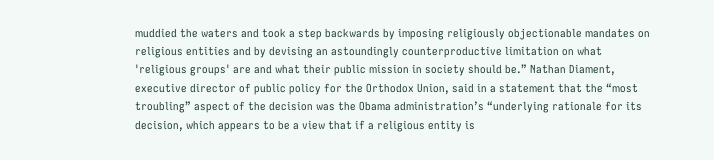muddied the waters and took a step backwards by imposing religiously objectionable mandates on religious entities and by devising an astoundingly counterproductive limitation on what 'religious groups' are and what their public mission in society should be.” Nathan Diament, executive director of public policy for the Orthodox Union, said in a statement that the “most troubling” aspect of the decision was the Obama administration’s “underlying rationale for its decision, which appears to be a view that if a religious entity is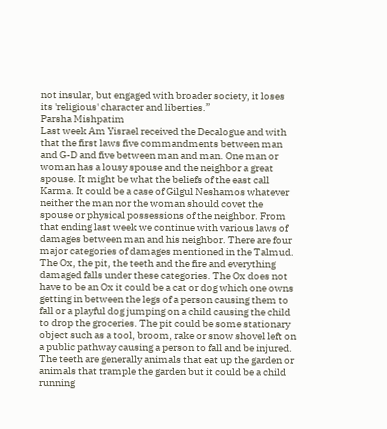not insular, but engaged with broader society, it loses its 'religious' character and liberties.”
Parsha Mishpatim
Last week Am Yisrael received the Decalogue and with that the first laws five commandments between man and G-D and five between man and man. One man or woman has a lousy spouse and the neighbor a great spouse. It might be what the beliefs of the east call Karma. It could be a case of Gilgul Neshamos whatever neither the man nor the woman should covet the spouse or physical possessions of the neighbor. From that ending last week we continue with various laws of damages between man and his neighbor. There are four major categories of damages mentioned in the Talmud. The Ox, the pit, the teeth and the fire and everything damaged falls under these categories. The Ox does not have to be an Ox it could be a cat or dog which one owns getting in between the legs of a person causing them to fall or a playful dog jumping on a child causing the child to drop the groceries. The pit could be some stationary object such as a tool, broom, rake or snow shovel left on a public pathway causing a person to fall and be injured. The teeth are generally animals that eat up the garden or animals that trample the garden but it could be a child running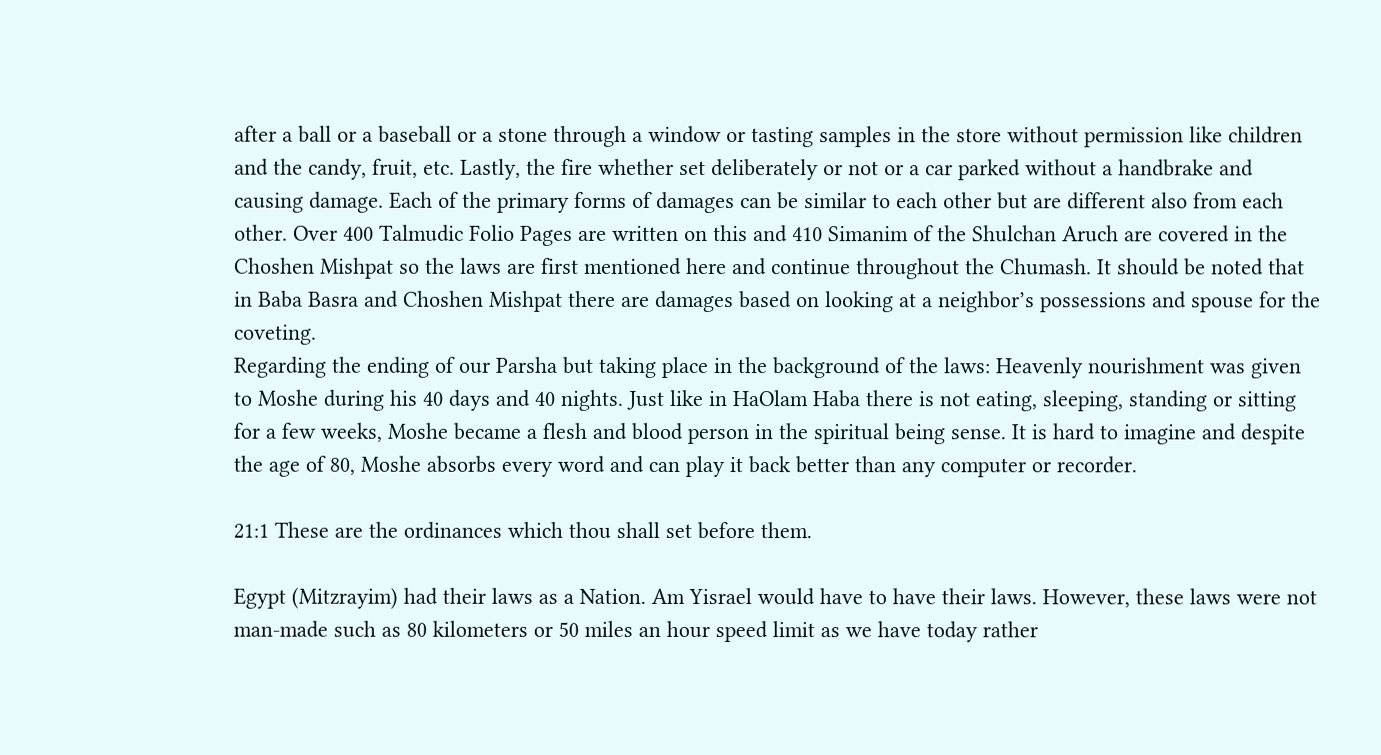after a ball or a baseball or a stone through a window or tasting samples in the store without permission like children and the candy, fruit, etc. Lastly, the fire whether set deliberately or not or a car parked without a handbrake and causing damage. Each of the primary forms of damages can be similar to each other but are different also from each other. Over 400 Talmudic Folio Pages are written on this and 410 Simanim of the Shulchan Aruch are covered in the Choshen Mishpat so the laws are first mentioned here and continue throughout the Chumash. It should be noted that in Baba Basra and Choshen Mishpat there are damages based on looking at a neighbor’s possessions and spouse for the coveting.
Regarding the ending of our Parsha but taking place in the background of the laws: Heavenly nourishment was given to Moshe during his 40 days and 40 nights. Just like in HaOlam Haba there is not eating, sleeping, standing or sitting for a few weeks, Moshe became a flesh and blood person in the spiritual being sense. It is hard to imagine and despite the age of 80, Moshe absorbs every word and can play it back better than any computer or recorder.

21:1 These are the ordinances which thou shall set before them.

Egypt (Mitzrayim) had their laws as a Nation. Am Yisrael would have to have their laws. However, these laws were not man-made such as 80 kilometers or 50 miles an hour speed limit as we have today rather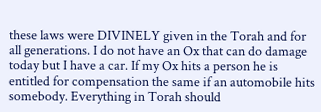these laws were DIVINELY given in the Torah and for all generations. I do not have an Ox that can do damage today but I have a car. If my Ox hits a person he is entitled for compensation the same if an automobile hits somebody. Everything in Torah should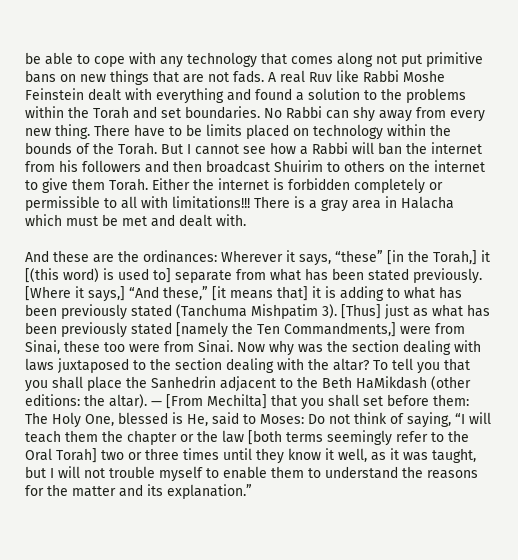be able to cope with any technology that comes along not put primitive bans on new things that are not fads. A real Ruv like Rabbi Moshe Feinstein dealt with everything and found a solution to the problems within the Torah and set boundaries. No Rabbi can shy away from every new thing. There have to be limits placed on technology within the bounds of the Torah. But I cannot see how a Rabbi will ban the internet from his followers and then broadcast Shuirim to others on the internet to give them Torah. Either the internet is forbidden completely or permissible to all with limitations!!! There is a gray area in Halacha which must be met and dealt with.

And these are the ordinances: Wherever it says, “these” [in the Torah,] it [(this word) is used to] separate from what has been stated previously. [Where it says,] “And these,” [it means that] it is adding to what has been previously stated (Tanchuma Mishpatim 3). [Thus] just as what has been previously stated [namely the Ten Commandments,] were from Sinai, these too were from Sinai. Now why was the section dealing with laws juxtaposed to the section dealing with the altar? To tell you that you shall place the Sanhedrin adjacent to the Beth HaMikdash (other editions: the altar). — [From Mechilta] that you shall set before them: The Holy One, blessed is He, said to Moses: Do not think of saying, “I will teach them the chapter or the law [both terms seemingly refer to the Oral Torah] two or three times until they know it well, as it was taught, but I will not trouble myself to enable them to understand the reasons for the matter and its explanation.”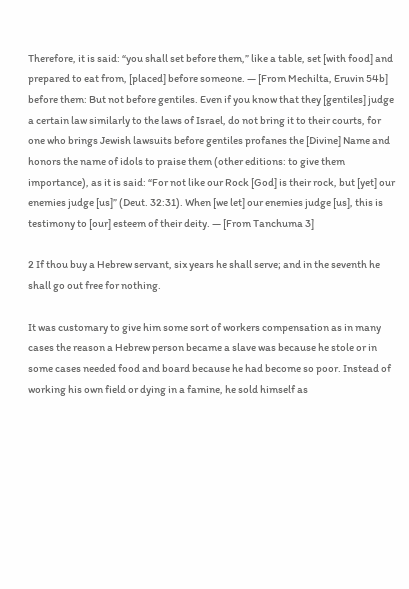Therefore, it is said: “you shall set before them,” like a table, set [with food] and prepared to eat from, [placed] before someone. — [From Mechilta, Eruvin 54b] before them: But not before gentiles. Even if you know that they [gentiles] judge a certain law similarly to the laws of Israel, do not bring it to their courts, for one who brings Jewish lawsuits before gentiles profanes the [Divine] Name and honors the name of idols to praise them (other editions: to give them importance), as it is said: “For not like our Rock [God] is their rock, but [yet] our enemies judge [us]” (Deut. 32:31). When [we let] our enemies judge [us], this is testimony to [our] esteem of their deity. — [From Tanchuma 3]

2 If thou buy a Hebrew servant, six years he shall serve; and in the seventh he shall go out free for nothing.

It was customary to give him some sort of workers compensation as in many cases the reason a Hebrew person became a slave was because he stole or in some cases needed food and board because he had become so poor. Instead of working his own field or dying in a famine, he sold himself as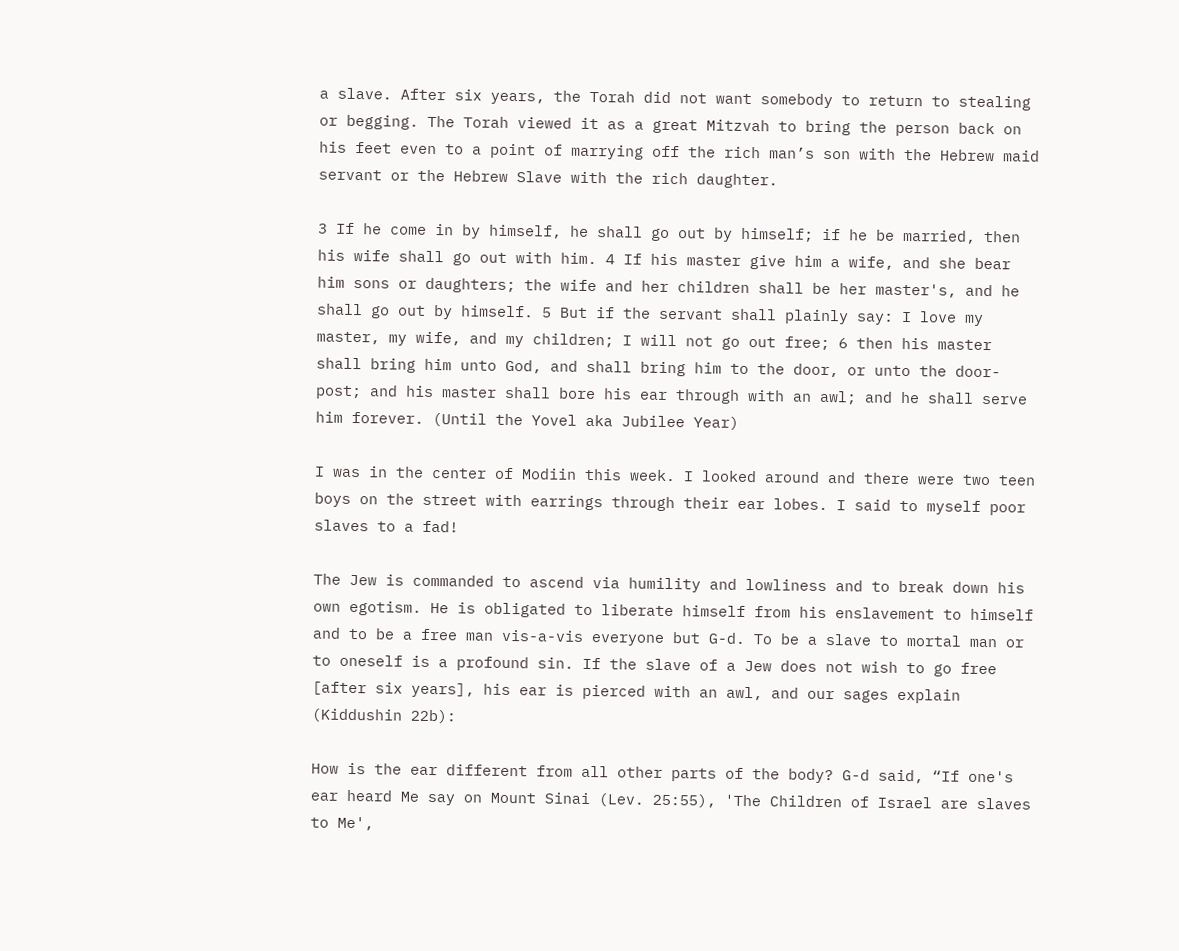a slave. After six years, the Torah did not want somebody to return to stealing or begging. The Torah viewed it as a great Mitzvah to bring the person back on his feet even to a point of marrying off the rich man’s son with the Hebrew maid servant or the Hebrew Slave with the rich daughter.

3 If he come in by himself, he shall go out by himself; if he be married, then his wife shall go out with him. 4 If his master give him a wife, and she bear him sons or daughters; the wife and her children shall be her master's, and he shall go out by himself. 5 But if the servant shall plainly say: I love my master, my wife, and my children; I will not go out free; 6 then his master shall bring him unto God, and shall bring him to the door, or unto the door-post; and his master shall bore his ear through with an awl; and he shall serve him forever. (Until the Yovel aka Jubilee Year)

I was in the center of Modiin this week. I looked around and there were two teen boys on the street with earrings through their ear lobes. I said to myself poor slaves to a fad!

The Jew is commanded to ascend via humility and lowliness and to break down his own egotism. He is obligated to liberate himself from his enslavement to himself and to be a free man vis-a-vis everyone but G-d. To be a slave to mortal man or to oneself is a profound sin. If the slave of a Jew does not wish to go free [after six years], his ear is pierced with an awl, and our sages explain (Kiddushin 22b):

How is the ear different from all other parts of the body? G-d said, “If one's ear heard Me say on Mount Sinai (Lev. 25:55), 'The Children of Israel are slaves to Me',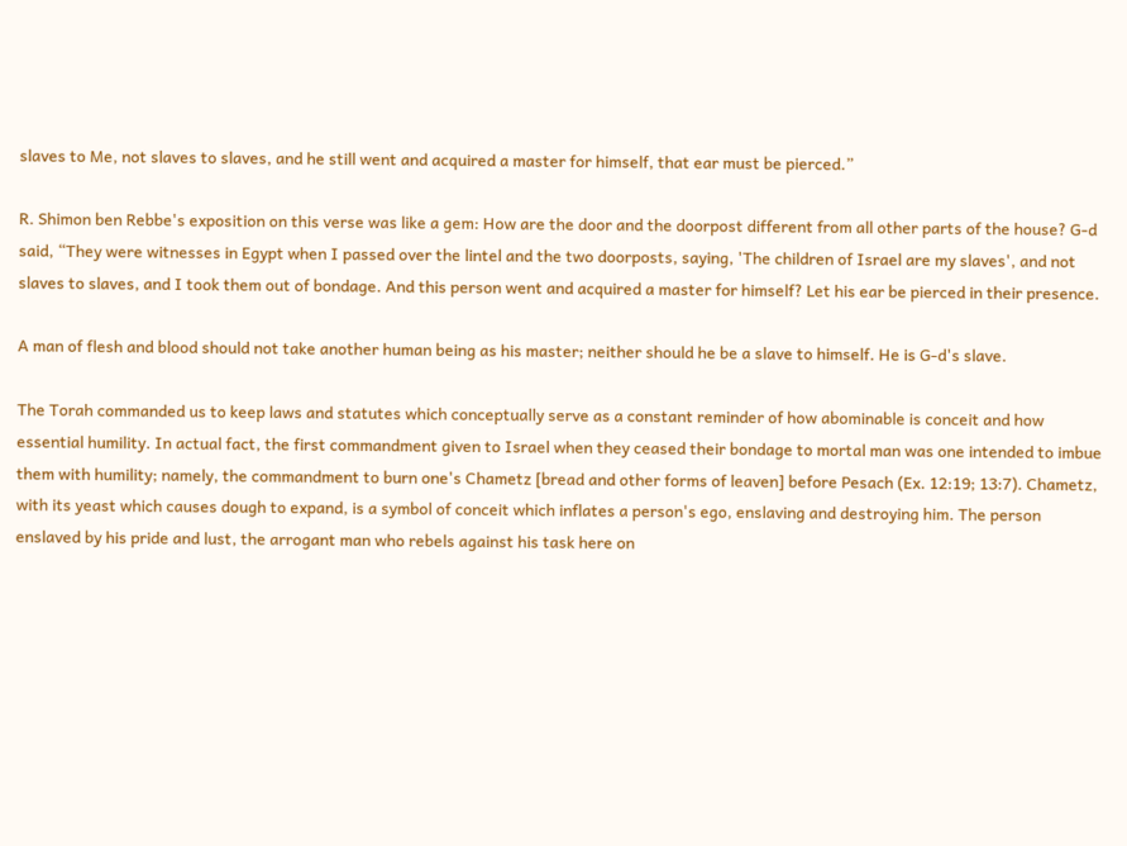slaves to Me, not slaves to slaves, and he still went and acquired a master for himself, that ear must be pierced.”

R. Shimon ben Rebbe's exposition on this verse was like a gem: How are the door and the doorpost different from all other parts of the house? G-d said, “They were witnesses in Egypt when I passed over the lintel and the two doorposts, saying, 'The children of Israel are my slaves', and not slaves to slaves, and I took them out of bondage. And this person went and acquired a master for himself? Let his ear be pierced in their presence.

A man of flesh and blood should not take another human being as his master; neither should he be a slave to himself. He is G-d's slave.

The Torah commanded us to keep laws and statutes which conceptually serve as a constant reminder of how abominable is conceit and how essential humility. In actual fact, the first commandment given to Israel when they ceased their bondage to mortal man was one intended to imbue them with humility; namely, the commandment to burn one's Chametz [bread and other forms of leaven] before Pesach (Ex. 12:19; 13:7). Chametz, with its yeast which causes dough to expand, is a symbol of conceit which inflates a person's ego, enslaving and destroying him. The person enslaved by his pride and lust, the arrogant man who rebels against his task here on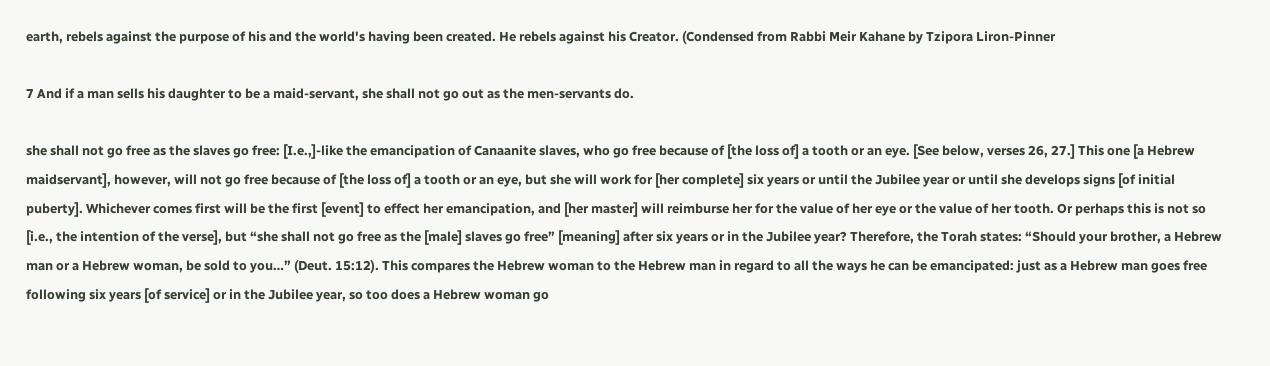earth, rebels against the purpose of his and the world's having been created. He rebels against his Creator. (Condensed from Rabbi Meir Kahane by Tzipora Liron-Pinner

7 And if a man sells his daughter to be a maid-servant, she shall not go out as the men-servants do.

she shall not go free as the slaves go free: [I.e.,]-like the emancipation of Canaanite slaves, who go free because of [the loss of] a tooth or an eye. [See below, verses 26, 27.] This one [a Hebrew maidservant], however, will not go free because of [the loss of] a tooth or an eye, but she will work for [her complete] six years or until the Jubilee year or until she develops signs [of initial puberty]. Whichever comes first will be the first [event] to effect her emancipation, and [her master] will reimburse her for the value of her eye or the value of her tooth. Or perhaps this is not so [i.e., the intention of the verse], but “she shall not go free as the [male] slaves go free” [meaning] after six years or in the Jubilee year? Therefore, the Torah states: “Should your brother, a Hebrew man or a Hebrew woman, be sold to you…” (Deut. 15:12). This compares the Hebrew woman to the Hebrew man in regard to all the ways he can be emancipated: just as a Hebrew man goes free following six years [of service] or in the Jubilee year, so too does a Hebrew woman go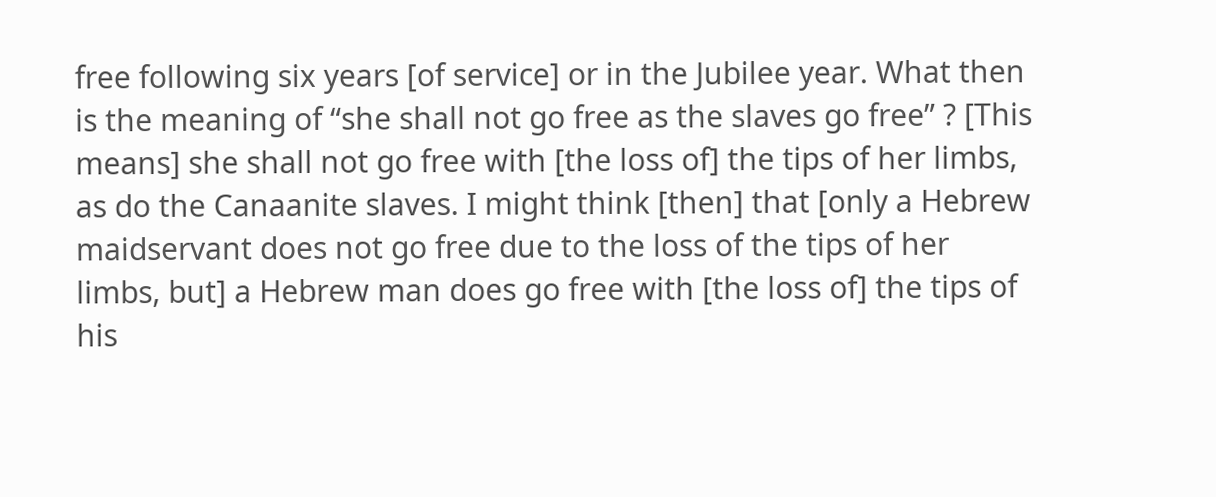free following six years [of service] or in the Jubilee year. What then is the meaning of “she shall not go free as the slaves go free” ? [This means] she shall not go free with [the loss of] the tips of her limbs, as do the Canaanite slaves. I might think [then] that [only a Hebrew maidservant does not go free due to the loss of the tips of her limbs, but] a Hebrew man does go free with [the loss of] the tips of his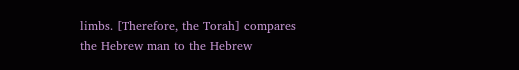limbs. [Therefore, the Torah] compares the Hebrew man to the Hebrew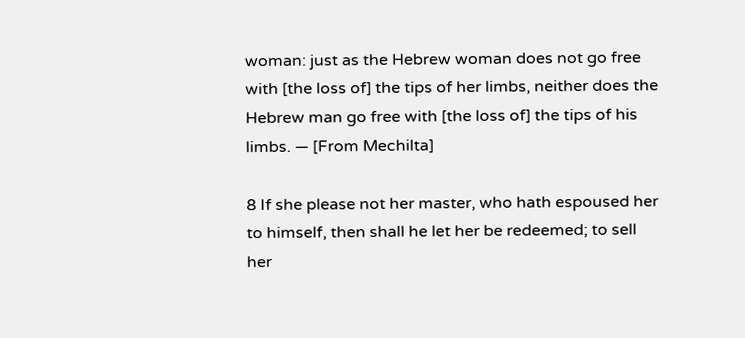woman: just as the Hebrew woman does not go free with [the loss of] the tips of her limbs, neither does the Hebrew man go free with [the loss of] the tips of his limbs. — [From Mechilta]

8 If she please not her master, who hath espoused her to himself, then shall he let her be redeemed; to sell her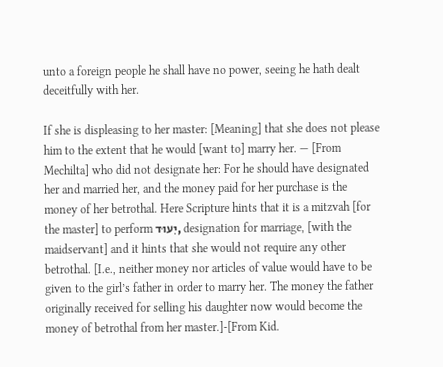unto a foreign people he shall have no power, seeing he hath dealt deceitfully with her.

If she is displeasing to her master: [Meaning] that she does not please him to the extent that he would [want to] marry her. — [From Mechilta] who did not designate her: For he should have designated her and married her, and the money paid for her purchase is the money of her betrothal. Here Scripture hints that it is a mitzvah [for the master] to perform יִעוּד, designation for marriage, [with the maidservant] and it hints that she would not require any other betrothal. [I.e., neither money nor articles of value would have to be given to the girl’s father in order to marry her. The money the father originally received for selling his daughter now would become the money of betrothal from her master.]-[From Kid.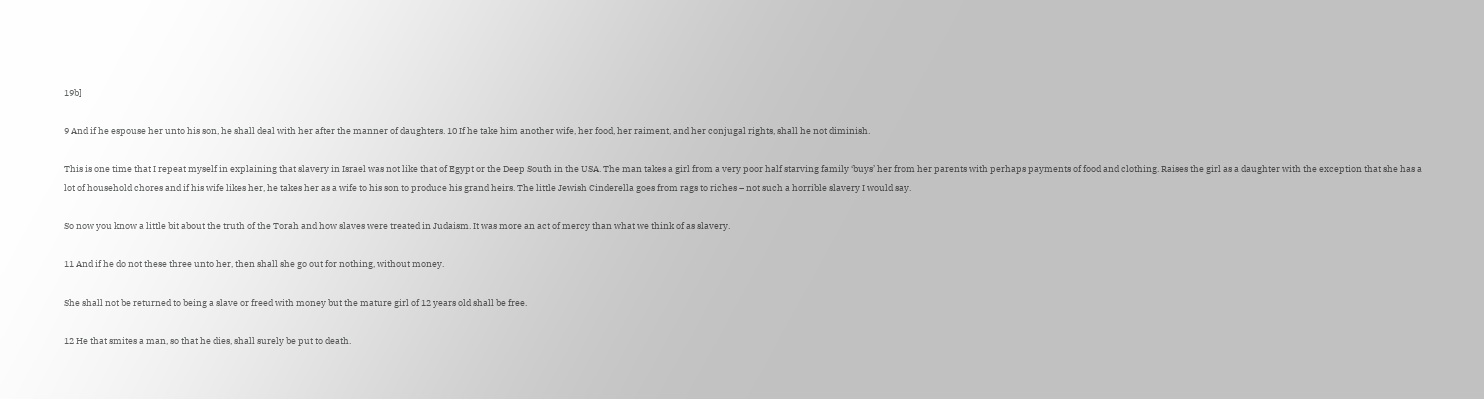19b]

9 And if he espouse her unto his son, he shall deal with her after the manner of daughters. 10 If he take him another wife, her food, her raiment, and her conjugal rights, shall he not diminish.

This is one time that I repeat myself in explaining that slavery in Israel was not like that of Egypt or the Deep South in the USA. The man takes a girl from a very poor half starving family ‘buys’ her from her parents with perhaps payments of food and clothing. Raises the girl as a daughter with the exception that she has a lot of household chores and if his wife likes her, he takes her as a wife to his son to produce his grand heirs. The little Jewish Cinderella goes from rags to riches – not such a horrible slavery I would say.

So now you know a little bit about the truth of the Torah and how slaves were treated in Judaism. It was more an act of mercy than what we think of as slavery.

11 And if he do not these three unto her, then shall she go out for nothing, without money.

She shall not be returned to being a slave or freed with money but the mature girl of 12 years old shall be free.

12 He that smites a man, so that he dies, shall surely be put to death.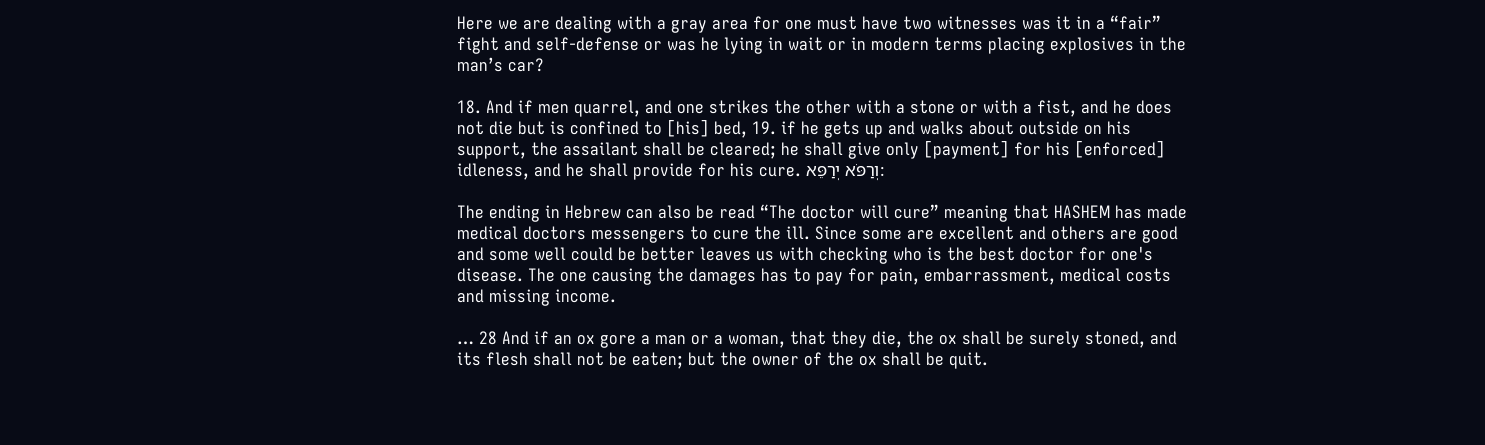Here we are dealing with a gray area for one must have two witnesses was it in a “fair” fight and self-defense or was he lying in wait or in modern terms placing explosives in the man’s car?

18. And if men quarrel, and one strikes the other with a stone or with a fist, and he does not die but is confined to [his] bed, 19. if he gets up and walks about outside on his support, the assailant shall be cleared; he shall give only [payment] for his [enforced] idleness, and he shall provide for his cure. וְרַפֹּא יְרַפֵּא:

The ending in Hebrew can also be read “The doctor will cure” meaning that HASHEM has made medical doctors messengers to cure the ill. Since some are excellent and others are good and some well could be better leaves us with checking who is the best doctor for one's disease. The one causing the damages has to pay for pain, embarrassment, medical costs and missing income.

… 28 And if an ox gore a man or a woman, that they die, the ox shall be surely stoned, and its flesh shall not be eaten; but the owner of the ox shall be quit.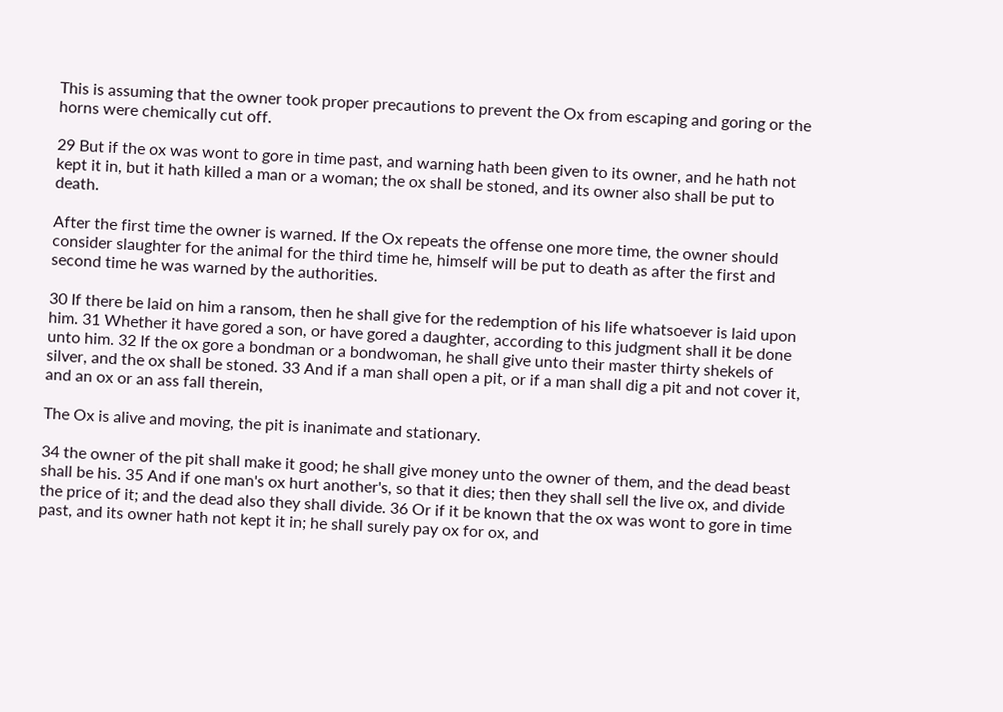This is assuming that the owner took proper precautions to prevent the Ox from escaping and goring or the horns were chemically cut off.

29 But if the ox was wont to gore in time past, and warning hath been given to its owner, and he hath not kept it in, but it hath killed a man or a woman; the ox shall be stoned, and its owner also shall be put to death.

After the first time the owner is warned. If the Ox repeats the offense one more time, the owner should consider slaughter for the animal for the third time he, himself will be put to death as after the first and second time he was warned by the authorities.

30 If there be laid on him a ransom, then he shall give for the redemption of his life whatsoever is laid upon him. 31 Whether it have gored a son, or have gored a daughter, according to this judgment shall it be done unto him. 32 If the ox gore a bondman or a bondwoman, he shall give unto their master thirty shekels of silver, and the ox shall be stoned. 33 And if a man shall open a pit, or if a man shall dig a pit and not cover it, and an ox or an ass fall therein,

The Ox is alive and moving, the pit is inanimate and stationary.

34 the owner of the pit shall make it good; he shall give money unto the owner of them, and the dead beast shall be his. 35 And if one man's ox hurt another's, so that it dies; then they shall sell the live ox, and divide the price of it; and the dead also they shall divide. 36 Or if it be known that the ox was wont to gore in time past, and its owner hath not kept it in; he shall surely pay ox for ox, and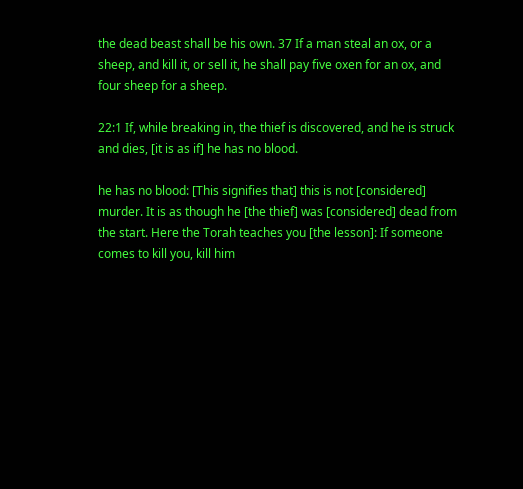the dead beast shall be his own. 37 If a man steal an ox, or a sheep, and kill it, or sell it, he shall pay five oxen for an ox, and four sheep for a sheep.

22:1 If, while breaking in, the thief is discovered, and he is struck and dies, [it is as if] he has no blood.

he has no blood: [This signifies that] this is not [considered] murder. It is as though he [the thief] was [considered] dead from the start. Here the Torah teaches you [the lesson]: If someone comes to kill you, kill him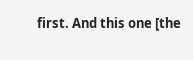first. And this one [the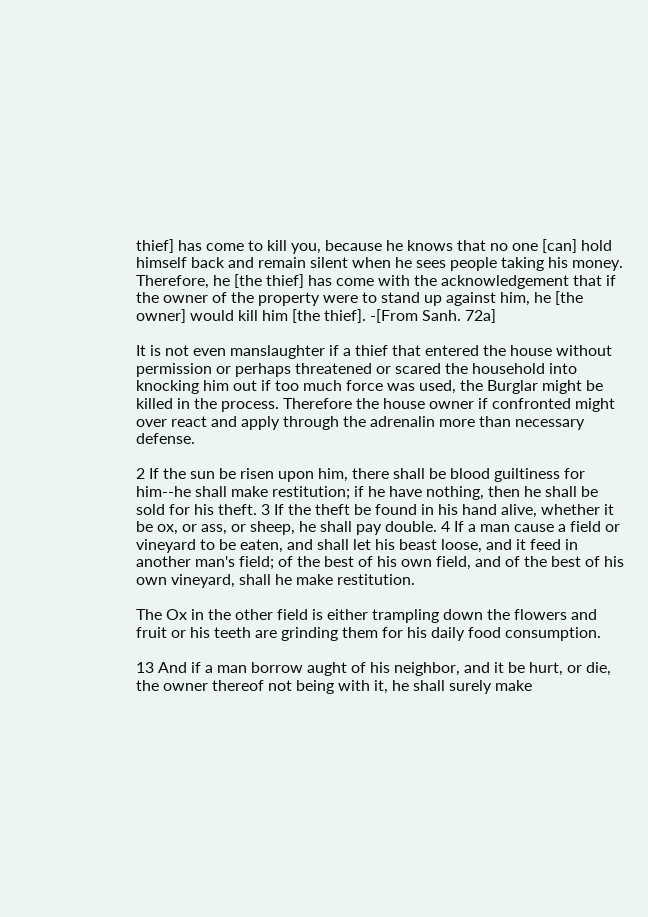thief] has come to kill you, because he knows that no one [can] hold himself back and remain silent when he sees people taking his money. Therefore, he [the thief] has come with the acknowledgement that if the owner of the property were to stand up against him, he [the owner] would kill him [the thief]. -[From Sanh. 72a]

It is not even manslaughter if a thief that entered the house without permission or perhaps threatened or scared the household into knocking him out if too much force was used, the Burglar might be killed in the process. Therefore the house owner if confronted might over react and apply through the adrenalin more than necessary defense.

2 If the sun be risen upon him, there shall be blood guiltiness for him--he shall make restitution; if he have nothing, then he shall be sold for his theft. 3 If the theft be found in his hand alive, whether it be ox, or ass, or sheep, he shall pay double. 4 If a man cause a field or vineyard to be eaten, and shall let his beast loose, and it feed in another man's field; of the best of his own field, and of the best of his own vineyard, shall he make restitution.

The Ox in the other field is either trampling down the flowers and fruit or his teeth are grinding them for his daily food consumption.

13 And if a man borrow aught of his neighbor, and it be hurt, or die, the owner thereof not being with it, he shall surely make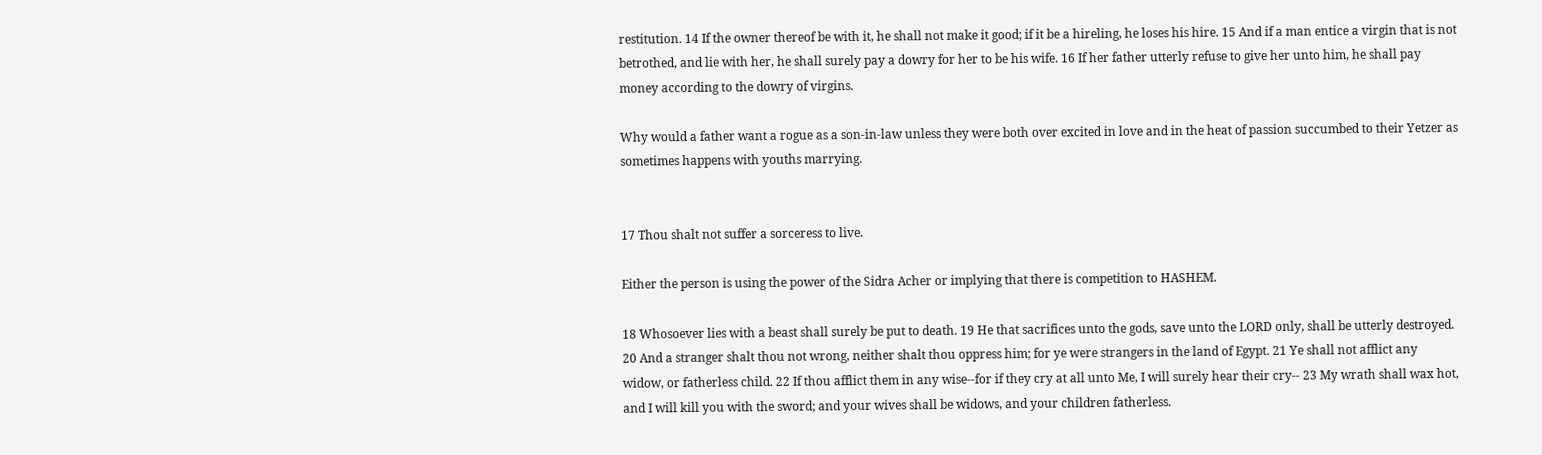restitution. 14 If the owner thereof be with it, he shall not make it good; if it be a hireling, he loses his hire. 15 And if a man entice a virgin that is not betrothed, and lie with her, he shall surely pay a dowry for her to be his wife. 16 If her father utterly refuse to give her unto him, he shall pay money according to the dowry of virgins.

Why would a father want a rogue as a son-in-law unless they were both over excited in love and in the heat of passion succumbed to their Yetzer as sometimes happens with youths marrying.


17 Thou shalt not suffer a sorceress to live.

Either the person is using the power of the Sidra Acher or implying that there is competition to HASHEM.

18 Whosoever lies with a beast shall surely be put to death. 19 He that sacrifices unto the gods, save unto the LORD only, shall be utterly destroyed. 20 And a stranger shalt thou not wrong, neither shalt thou oppress him; for ye were strangers in the land of Egypt. 21 Ye shall not afflict any widow, or fatherless child. 22 If thou afflict them in any wise--for if they cry at all unto Me, I will surely hear their cry-- 23 My wrath shall wax hot, and I will kill you with the sword; and your wives shall be widows, and your children fatherless.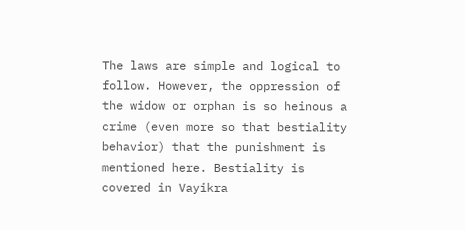The laws are simple and logical to follow. However, the oppression of the widow or orphan is so heinous a crime (even more so that bestiality behavior) that the punishment is mentioned here. Bestiality is covered in Vayikra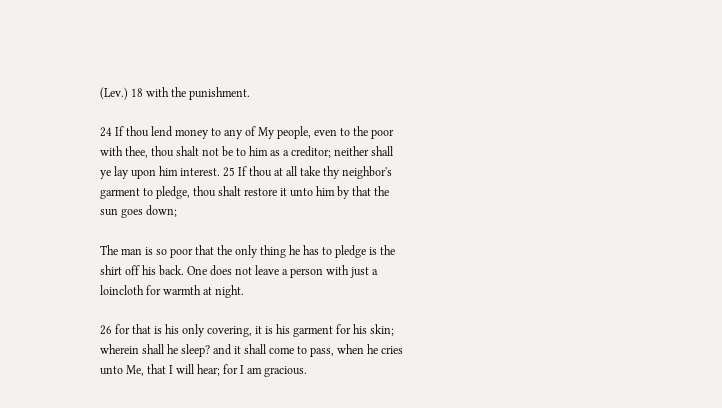(Lev.) 18 with the punishment.

24 If thou lend money to any of My people, even to the poor with thee, thou shalt not be to him as a creditor; neither shall ye lay upon him interest. 25 If thou at all take thy neighbor's garment to pledge, thou shalt restore it unto him by that the sun goes down;

The man is so poor that the only thing he has to pledge is the shirt off his back. One does not leave a person with just a loincloth for warmth at night.

26 for that is his only covering, it is his garment for his skin; wherein shall he sleep? and it shall come to pass, when he cries unto Me, that I will hear; for I am gracious.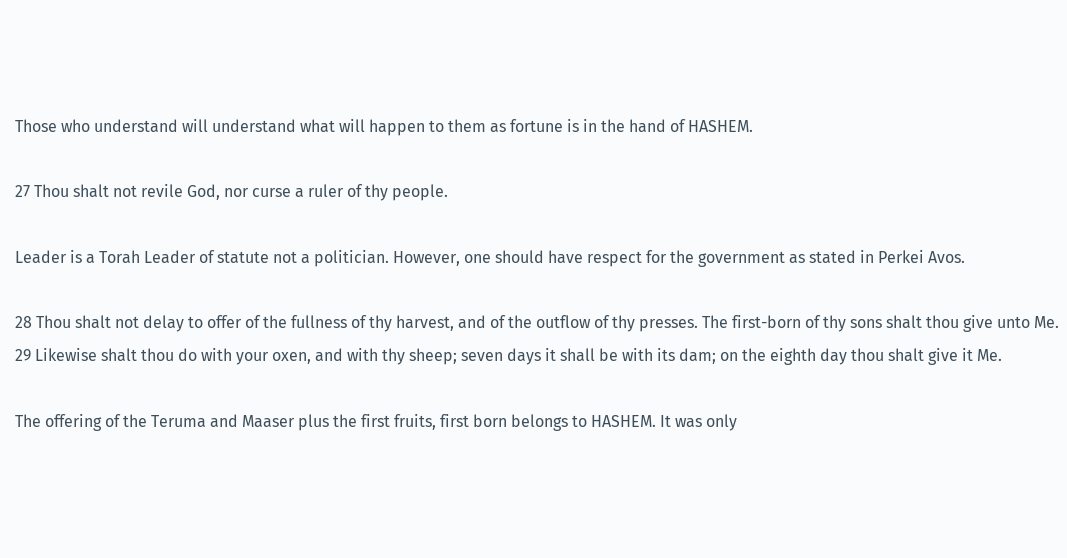Those who understand will understand what will happen to them as fortune is in the hand of HASHEM.

27 Thou shalt not revile God, nor curse a ruler of thy people.

Leader is a Torah Leader of statute not a politician. However, one should have respect for the government as stated in Perkei Avos.

28 Thou shalt not delay to offer of the fullness of thy harvest, and of the outflow of thy presses. The first-born of thy sons shalt thou give unto Me. 29 Likewise shalt thou do with your oxen, and with thy sheep; seven days it shall be with its dam; on the eighth day thou shalt give it Me.

The offering of the Teruma and Maaser plus the first fruits, first born belongs to HASHEM. It was only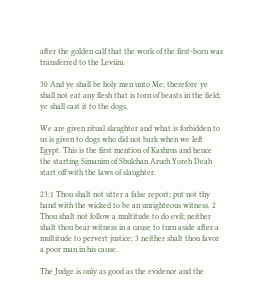after the golden calf that the work of the first-born was transferred to the Leviim.

30 And ye shall be holy men unto Me; therefore ye shall not eat any flesh that is torn of beasts in the field; ye shall cast it to the dogs.

We are given ritual slaughter and what is forbidden to us is given to dogs who did not bark when we left Egypt. This is the first mention of Kashrus and hence the starting Simanim of Shulchan Aruch Yoreh Deah start off with the laws of slaughter.

23:1 Thou shalt not utter a false report; put not thy hand with the wicked to be an unrighteous witness. 2 Thou shalt not follow a multitude to do evil; neither shalt thou bear witness in a cause to turn aside after a multitude to pervert justice; 3 neither shalt thou favor a poor man in his cause.

The Judge is only as good as the evidence and the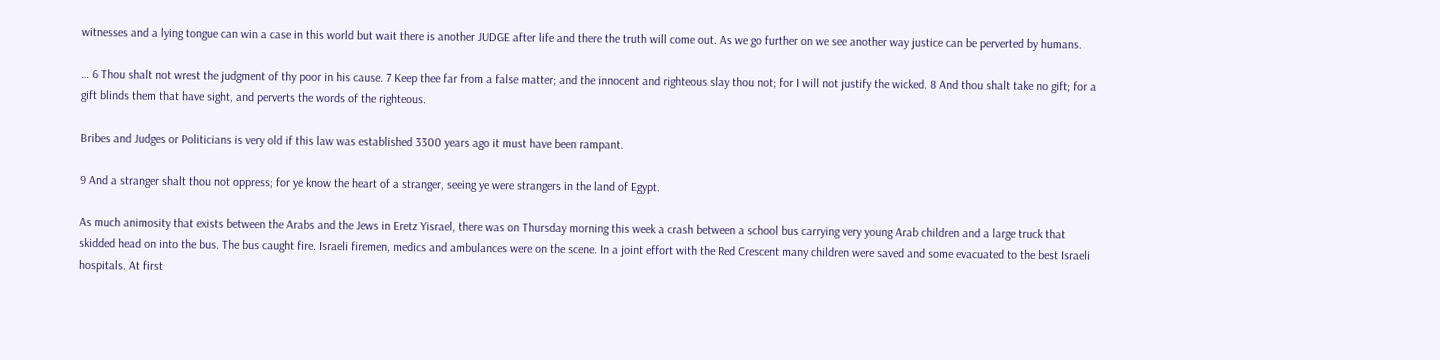witnesses and a lying tongue can win a case in this world but wait there is another JUDGE after life and there the truth will come out. As we go further on we see another way justice can be perverted by humans.

… 6 Thou shalt not wrest the judgment of thy poor in his cause. 7 Keep thee far from a false matter; and the innocent and righteous slay thou not; for I will not justify the wicked. 8 And thou shalt take no gift; for a gift blinds them that have sight, and perverts the words of the righteous.

Bribes and Judges or Politicians is very old if this law was established 3300 years ago it must have been rampant.

9 And a stranger shalt thou not oppress; for ye know the heart of a stranger, seeing ye were strangers in the land of Egypt.

As much animosity that exists between the Arabs and the Jews in Eretz Yisrael, there was on Thursday morning this week a crash between a school bus carrying very young Arab children and a large truck that skidded head on into the bus. The bus caught fire. Israeli firemen, medics and ambulances were on the scene. In a joint effort with the Red Crescent many children were saved and some evacuated to the best Israeli hospitals. At first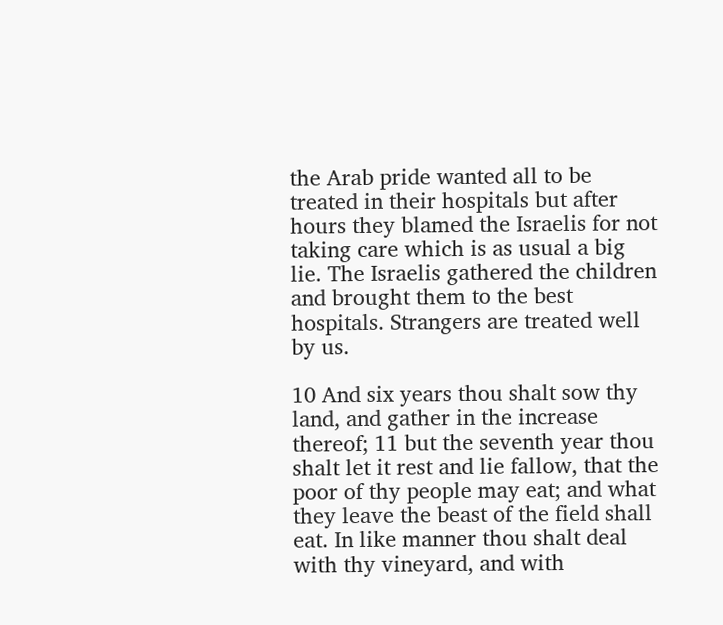the Arab pride wanted all to be treated in their hospitals but after hours they blamed the Israelis for not taking care which is as usual a big lie. The Israelis gathered the children and brought them to the best hospitals. Strangers are treated well by us.

10 And six years thou shalt sow thy land, and gather in the increase thereof; 11 but the seventh year thou shalt let it rest and lie fallow, that the poor of thy people may eat; and what they leave the beast of the field shall eat. In like manner thou shalt deal with thy vineyard, and with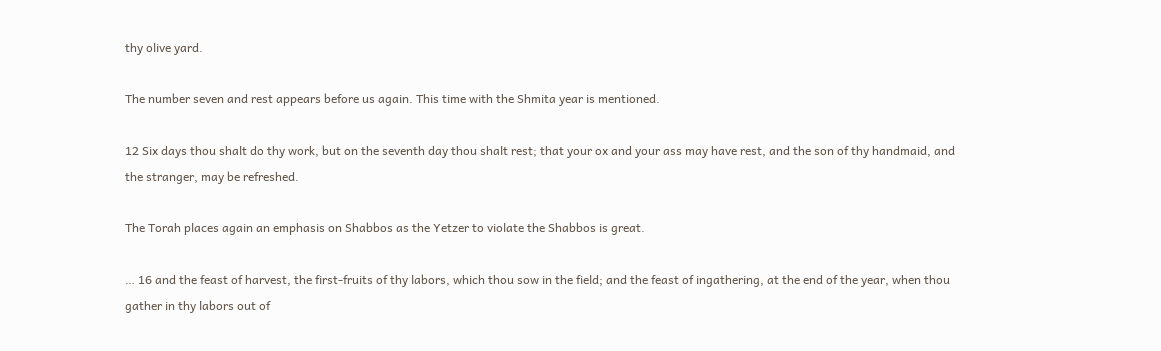thy olive yard.

The number seven and rest appears before us again. This time with the Shmita year is mentioned.

12 Six days thou shalt do thy work, but on the seventh day thou shalt rest; that your ox and your ass may have rest, and the son of thy handmaid, and the stranger, may be refreshed.

The Torah places again an emphasis on Shabbos as the Yetzer to violate the Shabbos is great.

… 16 and the feast of harvest, the first-fruits of thy labors, which thou sow in the field; and the feast of ingathering, at the end of the year, when thou gather in thy labors out of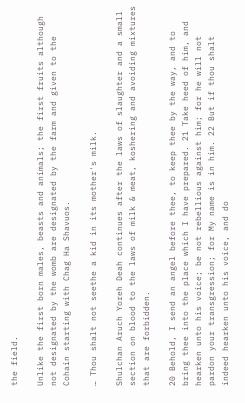the field.

Unlike the first born males, beasts and animals; the first fruits although not designated by the womb are designated by the farm and given to the Cohain starting with Chag Ha Shavuos.

… Thou shalt not seethe a kid in its mother's milk.

Shulchan Aruch Yoreh Deah continues after the laws of slaughter and a small section on blood to the laws of milk & meat, koshering and avoiding mixtures that are forbidden.

20 Behold, I send an angel before thee, to keep thee by the way, and to bring thee into the place which I have prepared. 21 Take heed of him, and hearken unto his voice; be not rebellious against him; for he will not pardon your transgression; for My name is in him. 22 But if thou shalt indeed hearken unto his voice, and do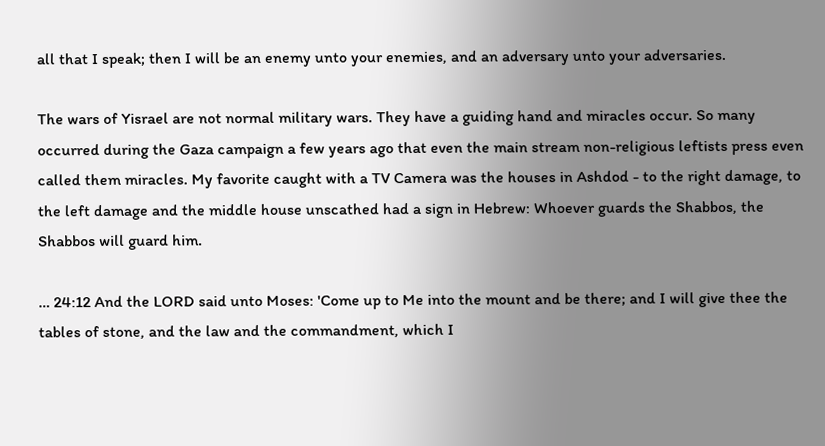all that I speak; then I will be an enemy unto your enemies, and an adversary unto your adversaries.

The wars of Yisrael are not normal military wars. They have a guiding hand and miracles occur. So many occurred during the Gaza campaign a few years ago that even the main stream non-religious leftists press even called them miracles. My favorite caught with a TV Camera was the houses in Ashdod - to the right damage, to the left damage and the middle house unscathed had a sign in Hebrew: Whoever guards the Shabbos, the Shabbos will guard him.

… 24:12 And the LORD said unto Moses: 'Come up to Me into the mount and be there; and I will give thee the tables of stone, and the law and the commandment, which I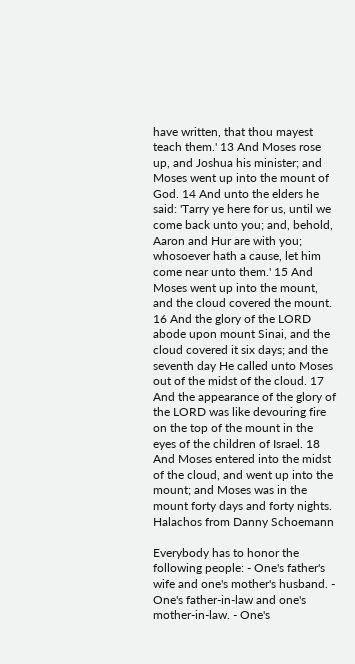have written, that thou mayest teach them.' 13 And Moses rose up, and Joshua his minister; and Moses went up into the mount of God. 14 And unto the elders he said: 'Tarry ye here for us, until we come back unto you; and, behold, Aaron and Hur are with you; whosoever hath a cause, let him come near unto them.' 15 And Moses went up into the mount, and the cloud covered the mount. 16 And the glory of the LORD abode upon mount Sinai, and the cloud covered it six days; and the seventh day He called unto Moses out of the midst of the cloud. 17 And the appearance of the glory of the LORD was like devouring fire on the top of the mount in the eyes of the children of Israel. 18 And Moses entered into the midst of the cloud, and went up into the mount; and Moses was in the mount forty days and forty nights.
Halachos from Danny Schoemann

Everybody has to honor the following people: - One's father's wife and one's mother's husband. - One's father-in-law and one's mother-in-law. - One's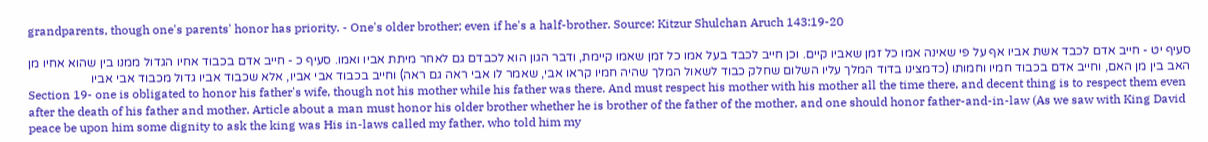grandparents, though one's parents' honor has priority. - One's older brother; even if he's a half-brother. Source: Kitzur Shulchan Aruch 143:19-20

סעיף יט - חייב אדם לכבד אשת אביו אף על פי שאינה אמו כל זמן שאביו קיים. וכן חייב לכבד בעל אמו כל זמן שאמו קיימת, ודבר הגון הוא לכבדם גם לאחר מיתת אביו ואמו. סעיף כ - חייב אדם בכבוד אחיו הגדול ממנו בין שהוא אחיו מן האב בין מן האם, וחייב אדם בכבוד חמיו וחמותו (כדמצינו בדוד המלך עליו השלום שחלק כבוד לשאול המלך שהיה חמיו קראו אבי, שאמר לו אבי ראה גם ראה) וחייב בכבוד אבי אביו, אלא שכבוד אביו גדול מכבוד אבי אביו
Section 19- one is obligated to honor his father's wife, though not his mother while his father was there. And must respect his mother with his mother all the time there, and decent thing is to respect them even after the death of his father and mother. Article about a man must honor his older brother whether he is brother of the father of the mother, and one should honor father-and-in-law (As we saw with King David peace be upon him some dignity to ask the king was His in-laws called my father, who told him my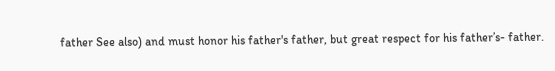father See also) and must honor his father's father, but great respect for his father’s- father.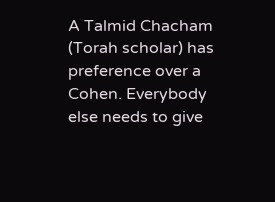A Talmid Chacham (Torah scholar) has preference over a Cohen. Everybody else needs to give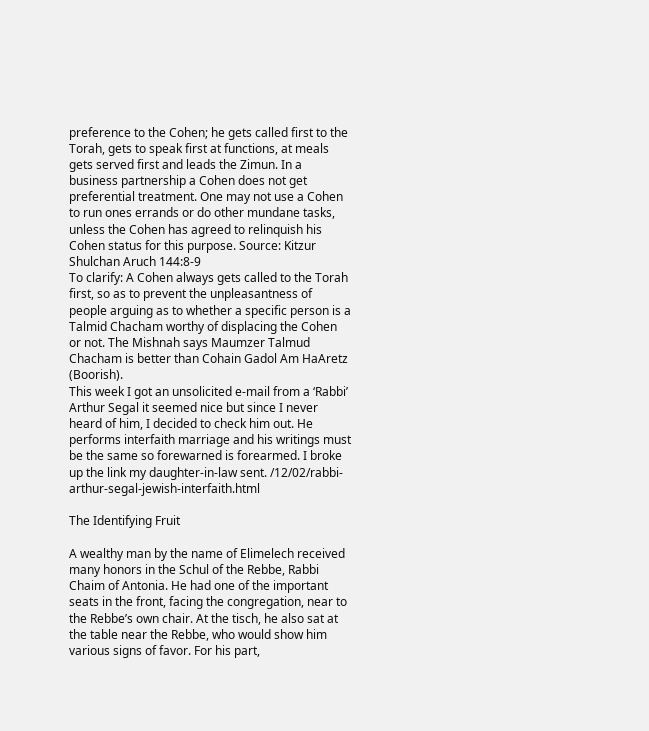preference to the Cohen; he gets called first to the Torah, gets to speak first at functions, at meals gets served first and leads the Zimun. In a business partnership a Cohen does not get preferential treatment. One may not use a Cohen to run ones errands or do other mundane tasks, unless the Cohen has agreed to relinquish his Cohen status for this purpose. Source: Kitzur Shulchan Aruch 144:8-9
To clarify: A Cohen always gets called to the Torah first, so as to prevent the unpleasantness of people arguing as to whether a specific person is a Talmid Chacham worthy of displacing the Cohen or not. The Mishnah says Maumzer Talmud Chacham is better than Cohain Gadol Am HaAretz (Boorish).
This week I got an unsolicited e-mail from a ‘Rabbi’ Arthur Segal it seemed nice but since I never heard of him, I decided to check him out. He performs interfaith marriage and his writings must be the same so forewarned is forearmed. I broke up the link my daughter-in-law sent. /12/02/rabbi-arthur-segal-jewish-interfaith.html

The Identifying Fruit

A wealthy man by the name of Elimelech received many honors in the Schul of the Rebbe, Rabbi Chaim of Antonia. He had one of the important seats in the front, facing the congregation, near to the Rebbe’s own chair. At the tisch, he also sat at the table near the Rebbe, who would show him various signs of favor. For his part,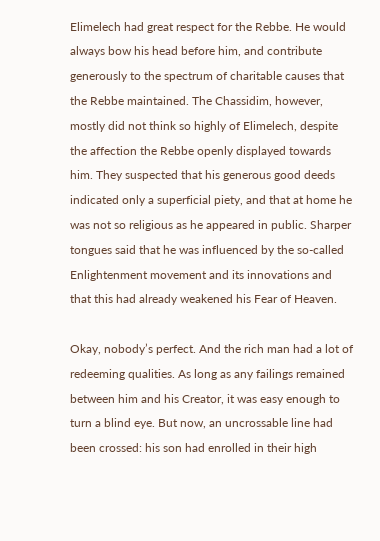Elimelech had great respect for the Rebbe. He would always bow his head before him, and contribute generously to the spectrum of charitable causes that the Rebbe maintained. The Chassidim, however, mostly did not think so highly of Elimelech, despite the affection the Rebbe openly displayed towards him. They suspected that his generous good deeds indicated only a superficial piety, and that at home he was not so religious as he appeared in public. Sharper tongues said that he was influenced by the so-called Enlightenment movement and its innovations and that this had already weakened his Fear of Heaven.

Okay, nobody’s perfect. And the rich man had a lot of redeeming qualities. As long as any failings remained between him and his Creator, it was easy enough to turn a blind eye. But now, an uncrossable line had been crossed: his son had enrolled in their high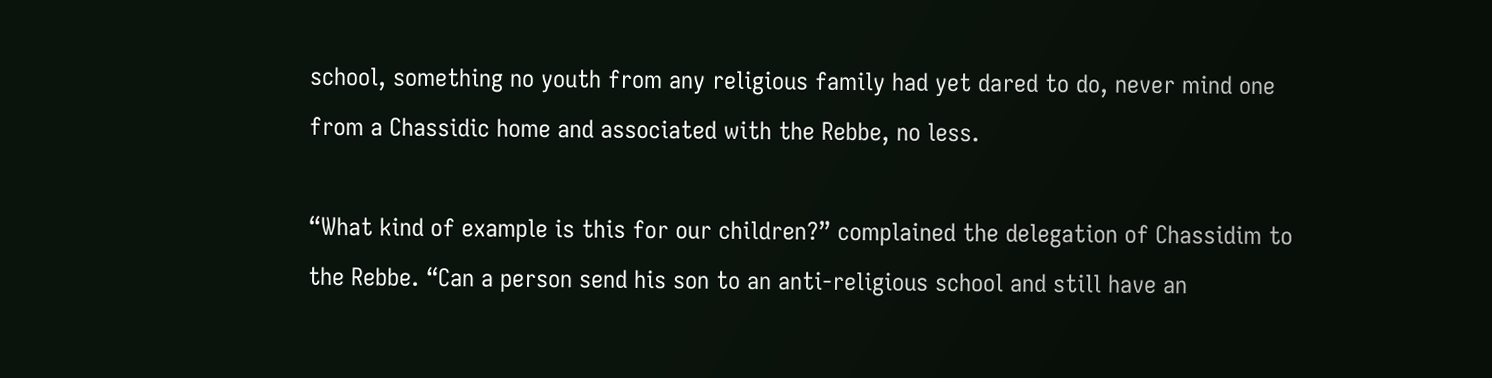school, something no youth from any religious family had yet dared to do, never mind one from a Chassidic home and associated with the Rebbe, no less.

“What kind of example is this for our children?” complained the delegation of Chassidim to the Rebbe. “Can a person send his son to an anti-religious school and still have an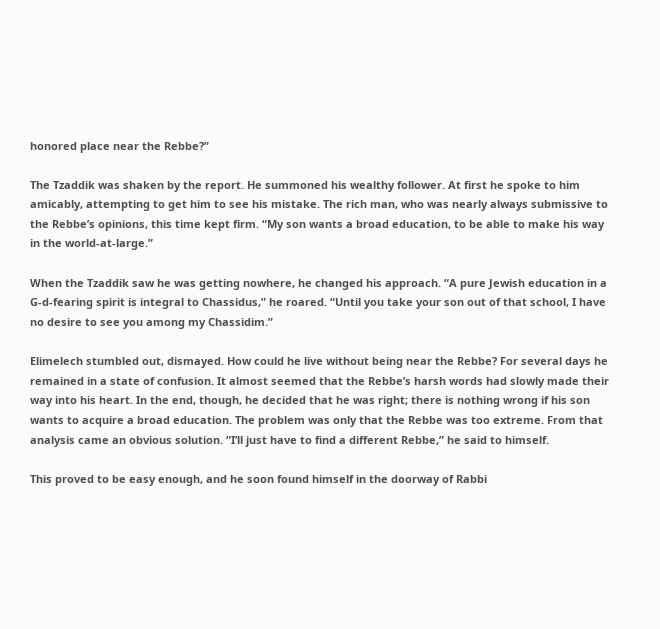honored place near the Rebbe?”

The Tzaddik was shaken by the report. He summoned his wealthy follower. At first he spoke to him amicably, attempting to get him to see his mistake. The rich man, who was nearly always submissive to the Rebbe’s opinions, this time kept firm. “My son wants a broad education, to be able to make his way in the world-at-large.”

When the Tzaddik saw he was getting nowhere, he changed his approach. “A pure Jewish education in a G-d-fearing spirit is integral to Chassidus,” he roared. “Until you take your son out of that school, I have no desire to see you among my Chassidim.”

Elimelech stumbled out, dismayed. How could he live without being near the Rebbe? For several days he remained in a state of confusion. It almost seemed that the Rebbe’s harsh words had slowly made their way into his heart. In the end, though, he decided that he was right; there is nothing wrong if his son wants to acquire a broad education. The problem was only that the Rebbe was too extreme. From that analysis came an obvious solution. “I’ll just have to find a different Rebbe,” he said to himself.

This proved to be easy enough, and he soon found himself in the doorway of Rabbi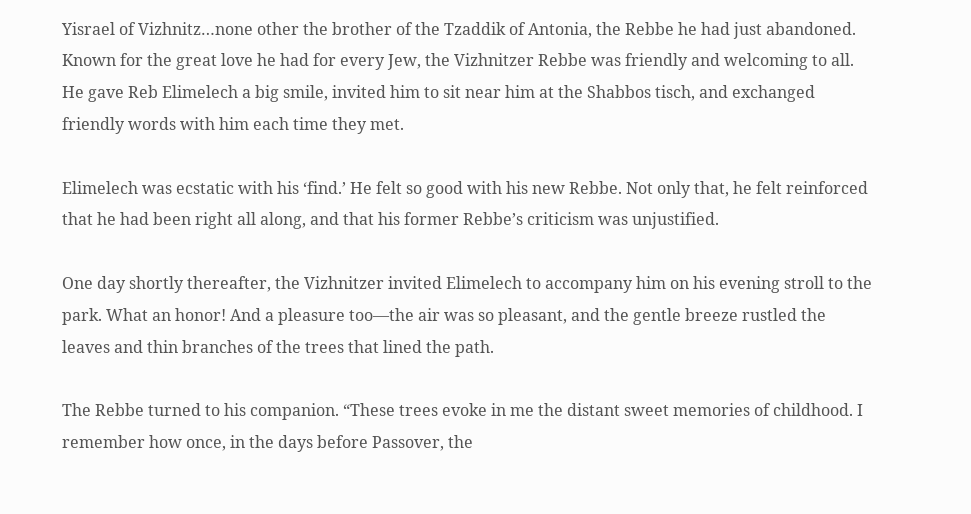Yisrael of Vizhnitz…none other the brother of the Tzaddik of Antonia, the Rebbe he had just abandoned. Known for the great love he had for every Jew, the Vizhnitzer Rebbe was friendly and welcoming to all. He gave Reb Elimelech a big smile, invited him to sit near him at the Shabbos tisch, and exchanged friendly words with him each time they met.

Elimelech was ecstatic with his ‘find.’ He felt so good with his new Rebbe. Not only that, he felt reinforced that he had been right all along, and that his former Rebbe’s criticism was unjustified.

One day shortly thereafter, the Vizhnitzer invited Elimelech to accompany him on his evening stroll to the park. What an honor! And a pleasure too—the air was so pleasant, and the gentle breeze rustled the leaves and thin branches of the trees that lined the path.

The Rebbe turned to his companion. “These trees evoke in me the distant sweet memories of childhood. I remember how once, in the days before Passover, the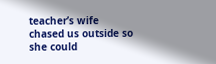teacher’s wife chased us outside so she could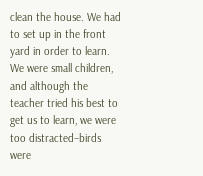clean the house. We had to set up in the front yard in order to learn. We were small children, and although the teacher tried his best to get us to learn, we were too distracted–birds were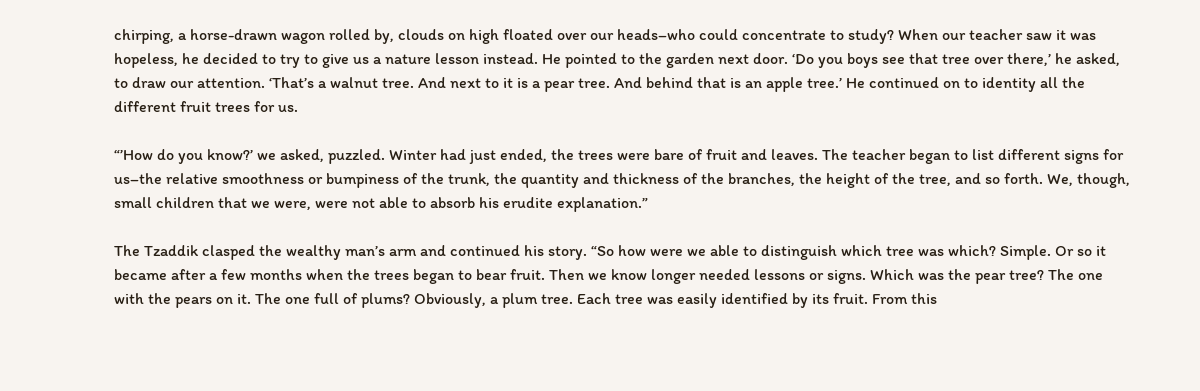chirping, a horse-drawn wagon rolled by, clouds on high floated over our heads–who could concentrate to study? When our teacher saw it was hopeless, he decided to try to give us a nature lesson instead. He pointed to the garden next door. ‘Do you boys see that tree over there,’ he asked, to draw our attention. ‘That’s a walnut tree. And next to it is a pear tree. And behind that is an apple tree.’ He continued on to identity all the different fruit trees for us.

“’How do you know?’ we asked, puzzled. Winter had just ended, the trees were bare of fruit and leaves. The teacher began to list different signs for us–the relative smoothness or bumpiness of the trunk, the quantity and thickness of the branches, the height of the tree, and so forth. We, though, small children that we were, were not able to absorb his erudite explanation.”

The Tzaddik clasped the wealthy man’s arm and continued his story. “So how were we able to distinguish which tree was which? Simple. Or so it became after a few months when the trees began to bear fruit. Then we know longer needed lessons or signs. Which was the pear tree? The one with the pears on it. The one full of plums? Obviously, a plum tree. Each tree was easily identified by its fruit. From this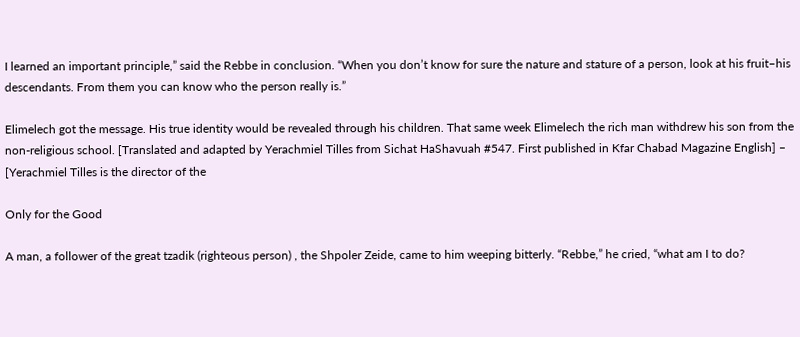I learned an important principle,” said the Rebbe in conclusion. “When you don’t know for sure the nature and stature of a person, look at his fruit–his descendants. From them you can know who the person really is.”

Elimelech got the message. His true identity would be revealed through his children. That same week Elimelech the rich man withdrew his son from the non-religious school. [Translated and adapted by Yerachmiel Tilles from Sichat HaShavuah #547. First published in Kfar Chabad Magazine English] – [Yerachmiel Tilles is the director of the

Only for the Good

A man, a follower of the great tzadik (righteous person) , the Shpoler Zeide, came to him weeping bitterly. “Rebbe,” he cried, “what am I to do?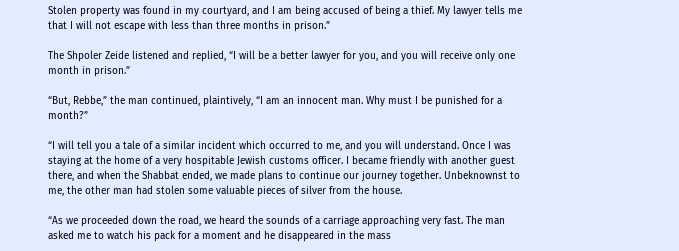Stolen property was found in my courtyard, and I am being accused of being a thief. My lawyer tells me that I will not escape with less than three months in prison.”

The Shpoler Zeide listened and replied, “I will be a better lawyer for you, and you will receive only one month in prison.”

“But, Rebbe,” the man continued, plaintively, “I am an innocent man. Why must I be punished for a month?”

“I will tell you a tale of a similar incident which occurred to me, and you will understand. Once I was staying at the home of a very hospitable Jewish customs officer. I became friendly with another guest there, and when the Shabbat ended, we made plans to continue our journey together. Unbeknownst to me, the other man had stolen some valuable pieces of silver from the house.

“As we proceeded down the road, we heard the sounds of a carriage approaching very fast. The man asked me to watch his pack for a moment and he disappeared in the mass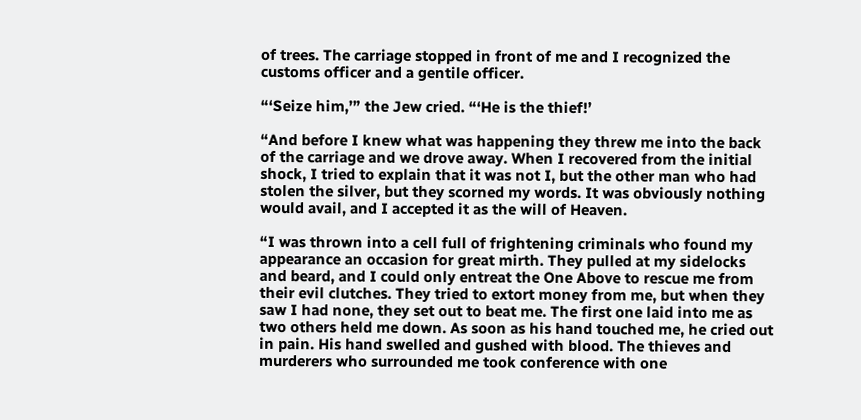of trees. The carriage stopped in front of me and I recognized the customs officer and a gentile officer.

“‘Seize him,’” the Jew cried. “‘He is the thief!’

“And before I knew what was happening they threw me into the back of the carriage and we drove away. When I recovered from the initial shock, I tried to explain that it was not I, but the other man who had stolen the silver, but they scorned my words. It was obviously nothing would avail, and I accepted it as the will of Heaven.

“I was thrown into a cell full of frightening criminals who found my appearance an occasion for great mirth. They pulled at my sidelocks and beard, and I could only entreat the One Above to rescue me from their evil clutches. They tried to extort money from me, but when they saw I had none, they set out to beat me. The first one laid into me as two others held me down. As soon as his hand touched me, he cried out in pain. His hand swelled and gushed with blood. The thieves and murderers who surrounded me took conference with one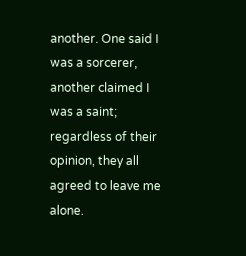another. One said I was a sorcerer, another claimed I was a saint; regardless of their opinion, they all agreed to leave me alone.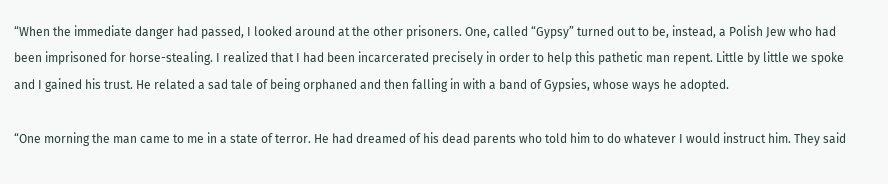“When the immediate danger had passed, I looked around at the other prisoners. One, called “Gypsy” turned out to be, instead, a Polish Jew who had been imprisoned for horse-stealing. I realized that I had been incarcerated precisely in order to help this pathetic man repent. Little by little we spoke and I gained his trust. He related a sad tale of being orphaned and then falling in with a band of Gypsies, whose ways he adopted.

“One morning the man came to me in a state of terror. He had dreamed of his dead parents who told him to do whatever I would instruct him. They said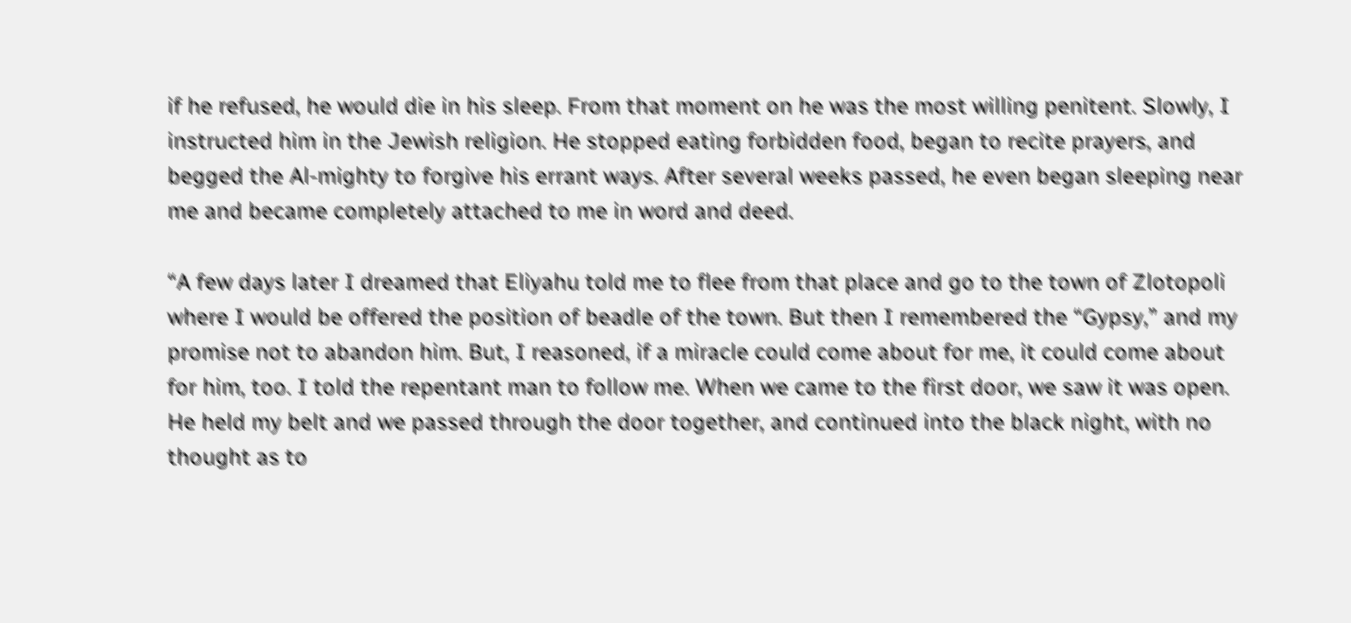if he refused, he would die in his sleep. From that moment on he was the most willing penitent. Slowly, I instructed him in the Jewish religion. He stopped eating forbidden food, began to recite prayers, and begged the Al-mighty to forgive his errant ways. After several weeks passed, he even began sleeping near me and became completely attached to me in word and deed.

“A few days later I dreamed that Eliyahu told me to flee from that place and go to the town of Zlotopoli where I would be offered the position of beadle of the town. But then I remembered the “Gypsy,” and my promise not to abandon him. But, I reasoned, if a miracle could come about for me, it could come about for him, too. I told the repentant man to follow me. When we came to the first door, we saw it was open. He held my belt and we passed through the door together, and continued into the black night, with no thought as to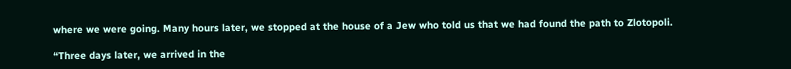where we were going. Many hours later, we stopped at the house of a Jew who told us that we had found the path to Zlotopoli.

“Three days later, we arrived in the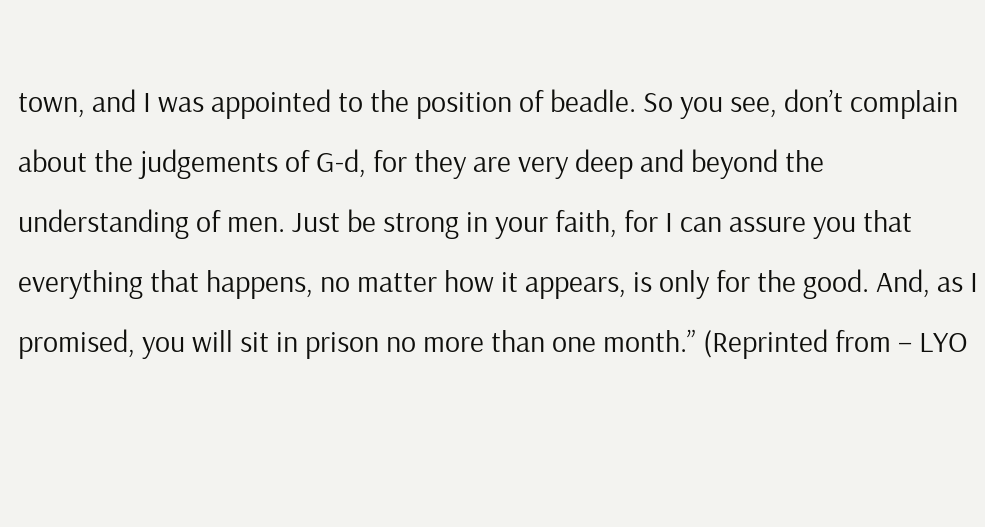town, and I was appointed to the position of beadle. So you see, don’t complain about the judgements of G-d, for they are very deep and beyond the understanding of men. Just be strong in your faith, for I can assure you that everything that happens, no matter how it appears, is only for the good. And, as I promised, you will sit in prison no more than one month.” (Reprinted from – LYO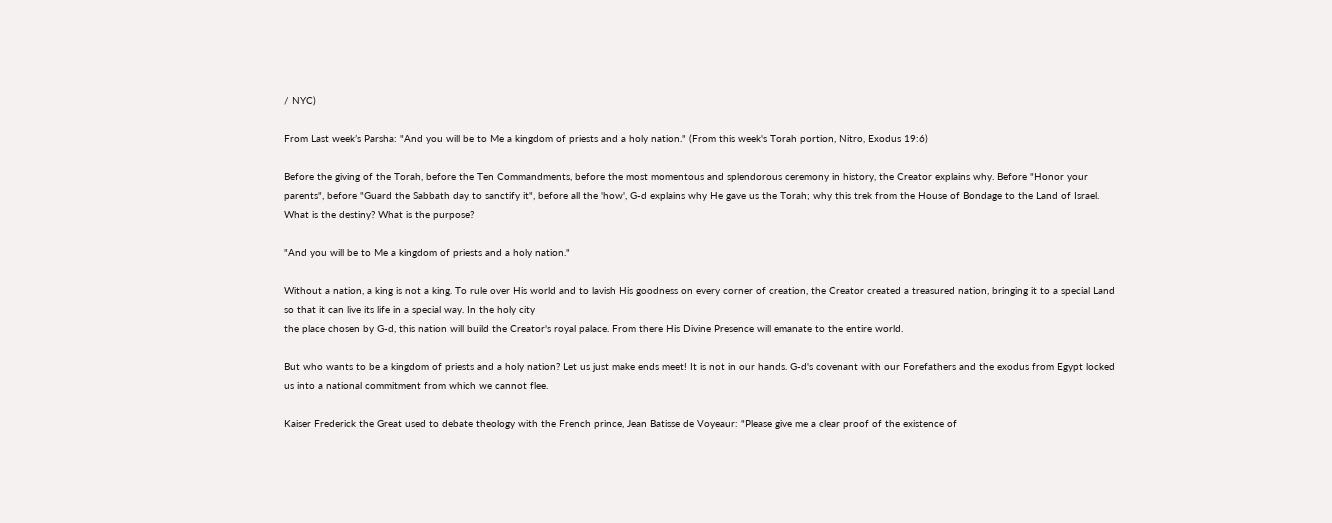/ NYC)

From Last week’s Parsha: "And you will be to Me a kingdom of priests and a holy nation." (From this week's Torah portion, Nitro, Exodus 19:6)

Before the giving of the Torah, before the Ten Commandments, before the most momentous and splendorous ceremony in history, the Creator explains why. Before "Honor your parents", before "Guard the Sabbath day to sanctify it", before all the 'how', G-d explains why He gave us the Torah; why this trek from the House of Bondage to the Land of Israel. What is the destiny? What is the purpose?

"And you will be to Me a kingdom of priests and a holy nation."

Without a nation, a king is not a king. To rule over His world and to lavish His goodness on every corner of creation, the Creator created a treasured nation, bringing it to a special Land so that it can live its life in a special way. In the holy city
the place chosen by G-d, this nation will build the Creator's royal palace. From there His Divine Presence will emanate to the entire world.

But who wants to be a kingdom of priests and a holy nation? Let us just make ends meet! It is not in our hands. G-d's covenant with our Forefathers and the exodus from Egypt locked us into a national commitment from which we cannot flee.

Kaiser Frederick the Great used to debate theology with the French prince, Jean Batisse de Voyeaur: "Please give me a clear proof of the existence of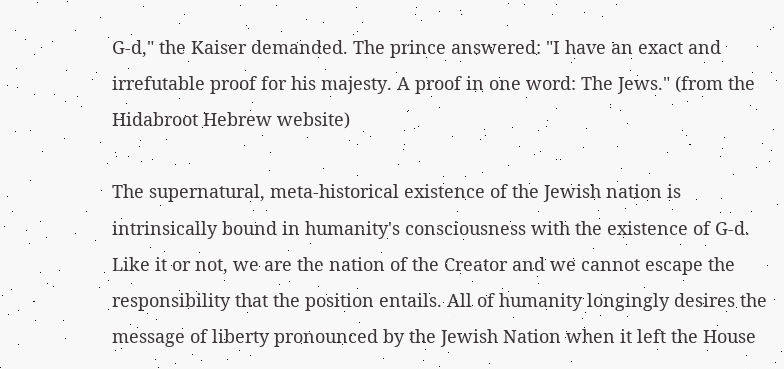G-d," the Kaiser demanded. The prince answered: "I have an exact and irrefutable proof for his majesty. A proof in one word: The Jews." (from the Hidabroot Hebrew website)

The supernatural, meta-historical existence of the Jewish nation is intrinsically bound in humanity's consciousness with the existence of G-d. Like it or not, we are the nation of the Creator and we cannot escape the responsibility that the position entails. All of humanity longingly desires the message of liberty pronounced by the Jewish Nation when it left the House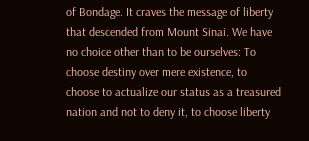of Bondage. It craves the message of liberty that descended from Mount Sinai. We have no choice other than to be ourselves: To choose destiny over mere existence, to choose to actualize our status as a treasured nation and not to deny it, to choose liberty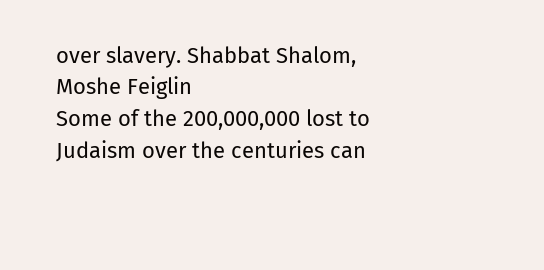over slavery. Shabbat Shalom, Moshe Feiglin
Some of the 200,000,000 lost to Judaism over the centuries can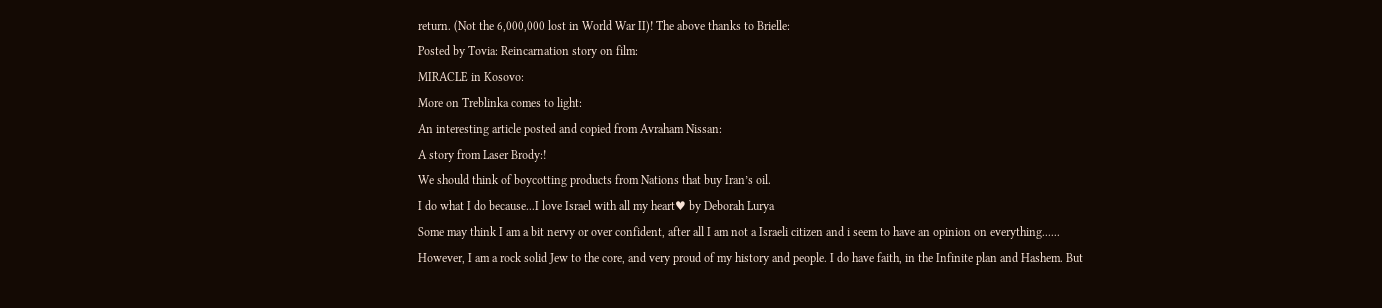return. (Not the 6,000,000 lost in World War II)! The above thanks to Brielle:
Posted by Tovia: Reincarnation story on film:
MIRACLE in Kosovo:
More on Treblinka comes to light:
An interesting article posted and copied from Avraham Nissan:
A story from Laser Brody:!
We should think of boycotting products from Nations that buy Iran’s oil.
I do what I do because...I love Israel with all my heart♥ by Deborah Lurya
Some may think I am a bit nervy or over confident, after all I am not a Israeli citizen and i seem to have an opinion on everything...... However, I am a rock solid Jew to the core, and very proud of my history and people. I do have faith, in the Infinite plan and Hashem. But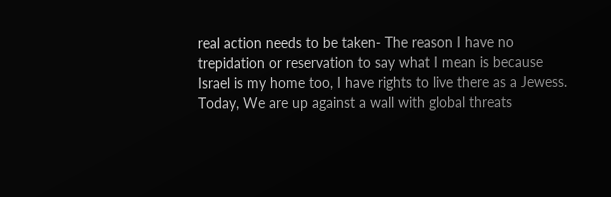real action needs to be taken- The reason I have no trepidation or reservation to say what I mean is because Israel is my home too, I have rights to live there as a Jewess. Today, We are up against a wall with global threats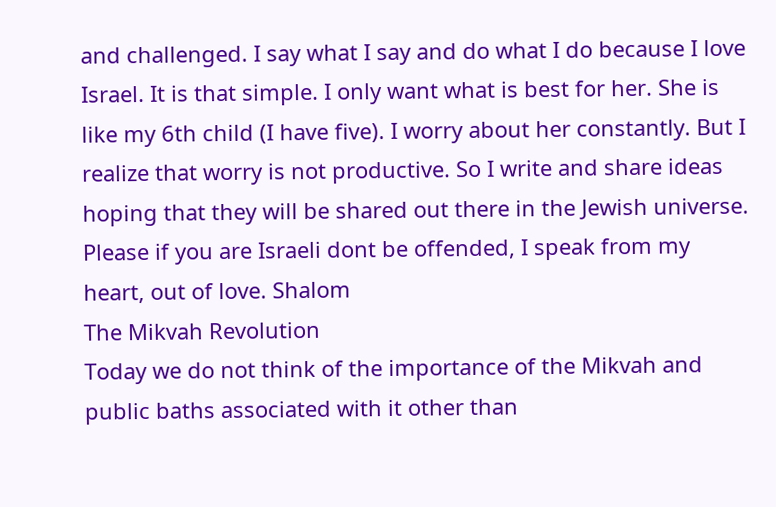and challenged. I say what I say and do what I do because I love Israel. It is that simple. I only want what is best for her. She is like my 6th child (I have five). I worry about her constantly. But I realize that worry is not productive. So I write and share ideas hoping that they will be shared out there in the Jewish universe. Please if you are Israeli dont be offended, I speak from my heart, out of love. Shalom
The Mikvah Revolution
Today we do not think of the importance of the Mikvah and public baths associated with it other than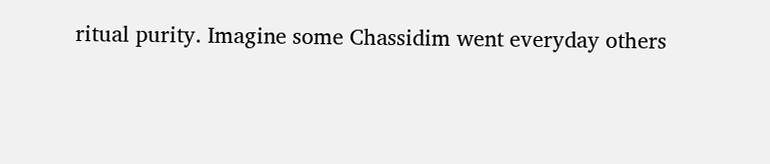ritual purity. Imagine some Chassidim went everyday others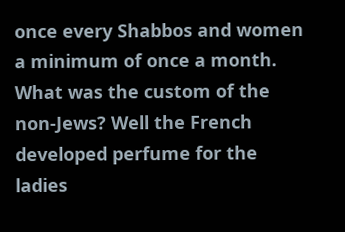once every Shabbos and women a minimum of once a month. What was the custom of the non-Jews? Well the French developed perfume for the ladies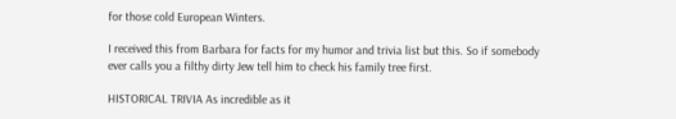for those cold European Winters.

I received this from Barbara for facts for my humor and trivia list but this. So if somebody ever calls you a filthy dirty Jew tell him to check his family tree first.

HISTORICAL TRIVIA As incredible as it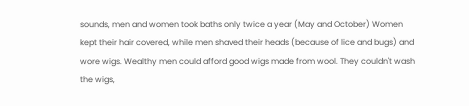sounds, men and women took baths only twice a year (May and October) Women kept their hair covered, while men shaved their heads (because of lice and bugs) and wore wigs. Wealthy men could afford good wigs made from wool. They couldn't wash the wigs,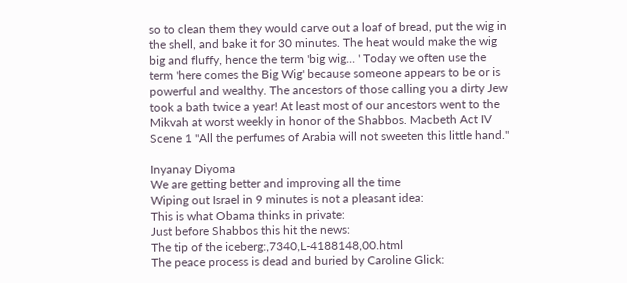so to clean them they would carve out a loaf of bread, put the wig in the shell, and bake it for 30 minutes. The heat would make the wig big and fluffy, hence the term 'big wig... ' Today we often use the term 'here comes the Big Wig' because someone appears to be or is powerful and wealthy. The ancestors of those calling you a dirty Jew took a bath twice a year! At least most of our ancestors went to the Mikvah at worst weekly in honor of the Shabbos. Macbeth Act IV Scene 1 "All the perfumes of Arabia will not sweeten this little hand."

Inyanay Diyoma
We are getting better and improving all the time
Wiping out Israel in 9 minutes is not a pleasant idea:
This is what Obama thinks in private:
Just before Shabbos this hit the news:
The tip of the iceberg:,7340,L-4188148,00.html
The peace process is dead and buried by Caroline Glick: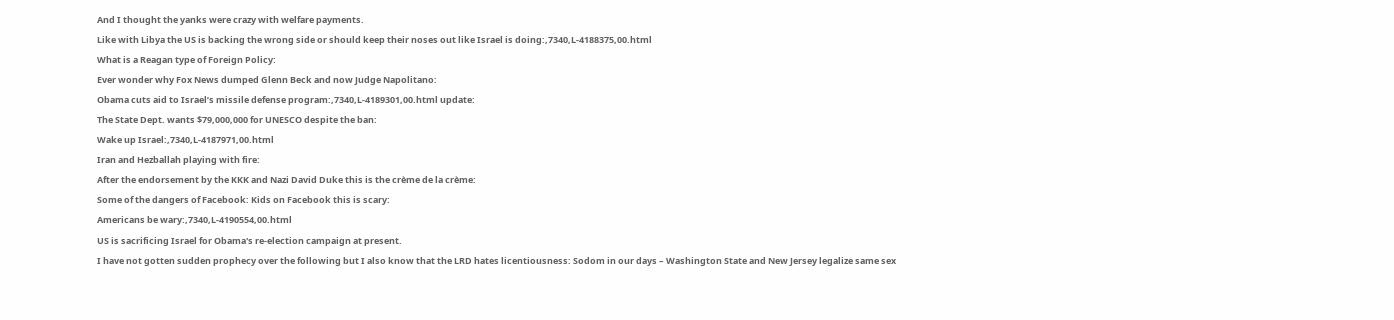And I thought the yanks were crazy with welfare payments.
Like with Libya the US is backing the wrong side or should keep their noses out like Israel is doing:,7340,L-4188375,00.html
What is a Reagan type of Foreign Policy:
Ever wonder why Fox News dumped Glenn Beck and now Judge Napolitano:
Obama cuts aid to Israel’s missile defense program:,7340,L-4189301,00.html update:
The State Dept. wants $79,000,000 for UNESCO despite the ban:
Wake up Israel:,7340,L-4187971,00.html
Iran and Hezballah playing with fire:
After the endorsement by the KKK and Nazi David Duke this is the crème de la crème:
Some of the dangers of Facebook: Kids on Facebook this is scary:
Americans be wary:,7340,L-4190554,00.html
US is sacrificing Israel for Obama's re-election campaign at present.
I have not gotten sudden prophecy over the following but I also know that the LRD hates licentiousness: Sodom in our days – Washington State and New Jersey legalize same sex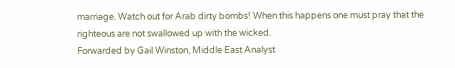marriage. Watch out for Arab dirty bombs! When this happens one must pray that the righteous are not swallowed up with the wicked.
Forwarded by Gail Winston, Middle East Analyst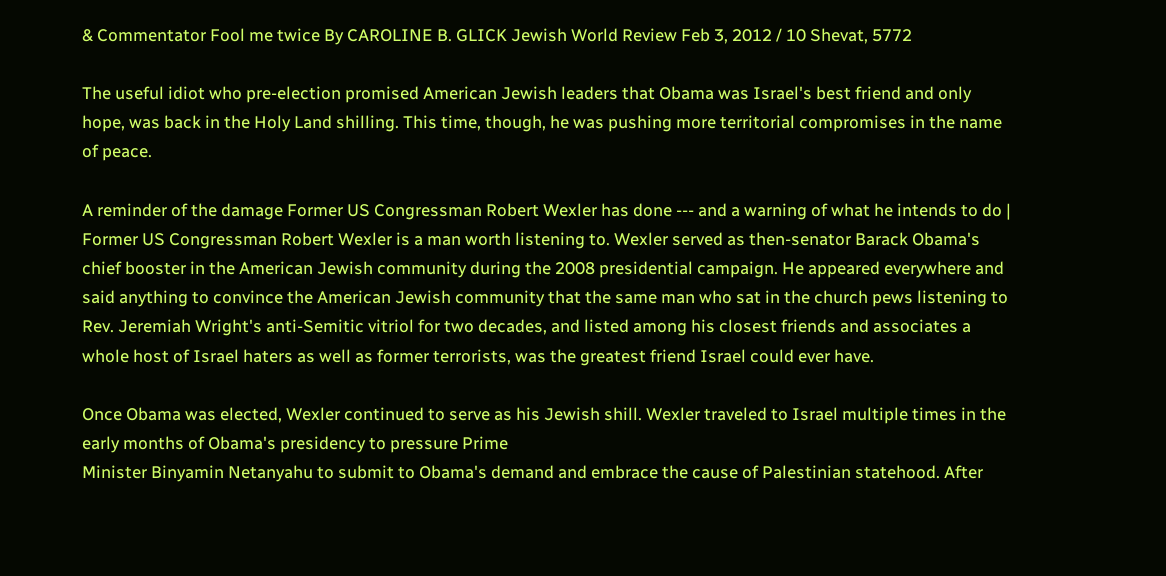& Commentator Fool me twice By CAROLINE B. GLICK Jewish World Review Feb 3, 2012 / 10 Shevat, 5772

The useful idiot who pre-election promised American Jewish leaders that Obama was Israel's best friend and only hope, was back in the Holy Land shilling. This time, though, he was pushing more territorial compromises in the name of peace.

A reminder of the damage Former US Congressman Robert Wexler has done --- and a warning of what he intends to do | Former US Congressman Robert Wexler is a man worth listening to. Wexler served as then-senator Barack Obama's chief booster in the American Jewish community during the 2008 presidential campaign. He appeared everywhere and said anything to convince the American Jewish community that the same man who sat in the church pews listening to Rev. Jeremiah Wright's anti-Semitic vitriol for two decades, and listed among his closest friends and associates a whole host of Israel haters as well as former terrorists, was the greatest friend Israel could ever have.

Once Obama was elected, Wexler continued to serve as his Jewish shill. Wexler traveled to Israel multiple times in the early months of Obama's presidency to pressure Prime
Minister Binyamin Netanyahu to submit to Obama's demand and embrace the cause of Palestinian statehood. After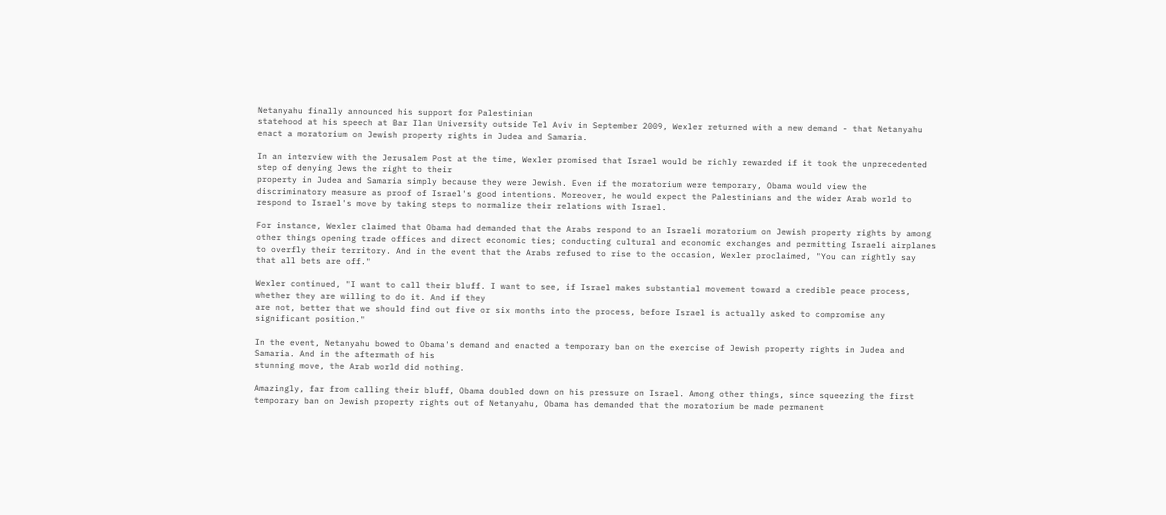Netanyahu finally announced his support for Palestinian
statehood at his speech at Bar Ilan University outside Tel Aviv in September 2009, Wexler returned with a new demand - that Netanyahu enact a moratorium on Jewish property rights in Judea and Samaria.

In an interview with the Jerusalem Post at the time, Wexler promised that Israel would be richly rewarded if it took the unprecedented step of denying Jews the right to their
property in Judea and Samaria simply because they were Jewish. Even if the moratorium were temporary, Obama would view the discriminatory measure as proof of Israel's good intentions. Moreover, he would expect the Palestinians and the wider Arab world to respond to Israel's move by taking steps to normalize their relations with Israel.

For instance, Wexler claimed that Obama had demanded that the Arabs respond to an Israeli moratorium on Jewish property rights by among other things opening trade offices and direct economic ties; conducting cultural and economic exchanges and permitting Israeli airplanes to overfly their territory. And in the event that the Arabs refused to rise to the occasion, Wexler proclaimed, "You can rightly say that all bets are off."

Wexler continued, "I want to call their bluff. I want to see, if Israel makes substantial movement toward a credible peace process, whether they are willing to do it. And if they
are not, better that we should find out five or six months into the process, before Israel is actually asked to compromise any significant position."

In the event, Netanyahu bowed to Obama's demand and enacted a temporary ban on the exercise of Jewish property rights in Judea and Samaria. And in the aftermath of his
stunning move, the Arab world did nothing.

Amazingly, far from calling their bluff, Obama doubled down on his pressure on Israel. Among other things, since squeezing the first temporary ban on Jewish property rights out of Netanyahu, Obama has demanded that the moratorium be made permanent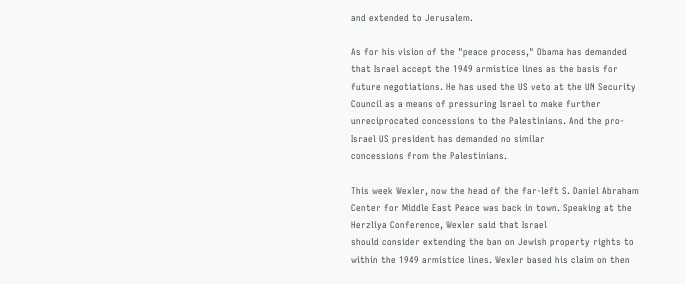and extended to Jerusalem.

As for his vision of the "peace process," Obama has demanded that Israel accept the 1949 armistice lines as the basis for future negotiations. He has used the US veto at the UN Security Council as a means of pressuring Israel to make further unreciprocated concessions to the Palestinians. And the pro-Israel US president has demanded no similar
concessions from the Palestinians.

This week Wexler, now the head of the far-left S. Daniel Abraham Center for Middle East Peace was back in town. Speaking at the Herzliya Conference, Wexler said that Israel
should consider extending the ban on Jewish property rights to within the 1949 armistice lines. Wexler based his claim on then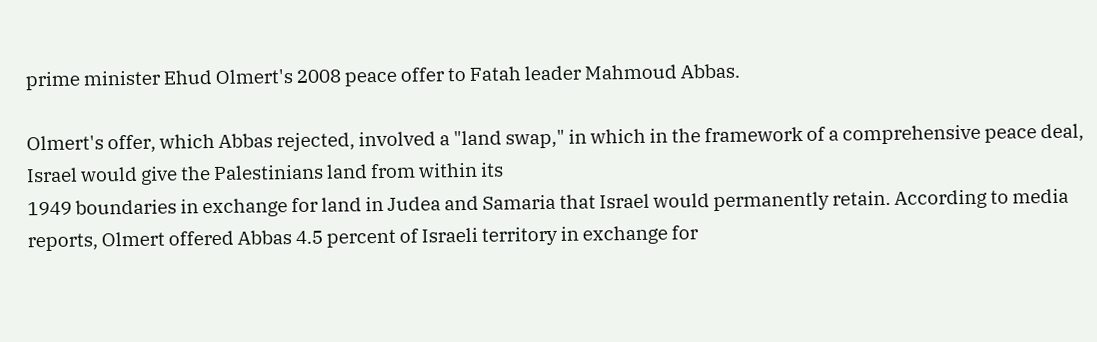prime minister Ehud Olmert's 2008 peace offer to Fatah leader Mahmoud Abbas.

Olmert's offer, which Abbas rejected, involved a "land swap," in which in the framework of a comprehensive peace deal, Israel would give the Palestinians land from within its
1949 boundaries in exchange for land in Judea and Samaria that Israel would permanently retain. According to media reports, Olmert offered Abbas 4.5 percent of Israeli territory in exchange for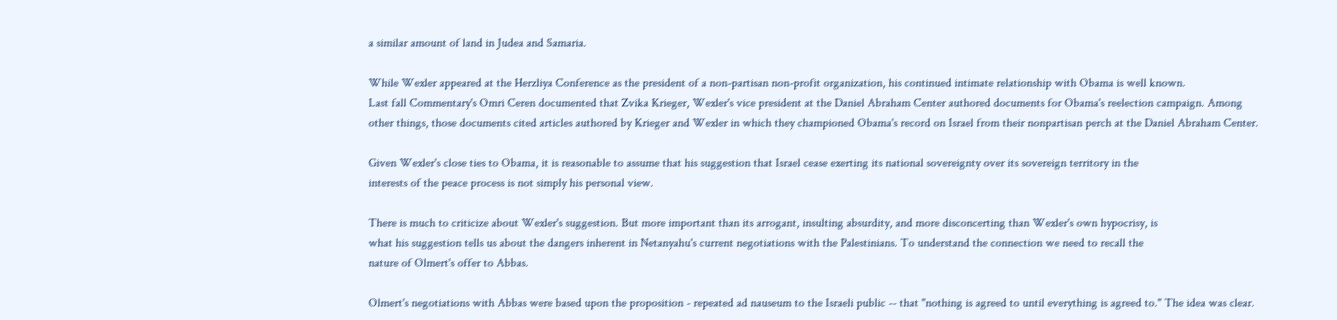a similar amount of land in Judea and Samaria.

While Wexler appeared at the Herzliya Conference as the president of a non-partisan non-profit organization, his continued intimate relationship with Obama is well known.
Last fall Commentary's Omri Ceren documented that Zvika Krieger, Wexler's vice president at the Daniel Abraham Center authored documents for Obama's reelection campaign. Among other things, those documents cited articles authored by Krieger and Wexler in which they championed Obama's record on Israel from their nonpartisan perch at the Daniel Abraham Center.

Given Wexler's close ties to Obama, it is reasonable to assume that his suggestion that Israel cease exerting its national sovereignty over its sovereign territory in the
interests of the peace process is not simply his personal view.

There is much to criticize about Wexler's suggestion. But more important than its arrogant, insulting absurdity, and more disconcerting than Wexler's own hypocrisy, is
what his suggestion tells us about the dangers inherent in Netanyahu's current negotiations with the Palestinians. To understand the connection we need to recall the
nature of Olmert's offer to Abbas.

Olmert's negotiations with Abbas were based upon the proposition - repeated ad nauseum to the Israeli public -- that "nothing is agreed to until everything is agreed to." The idea was clear.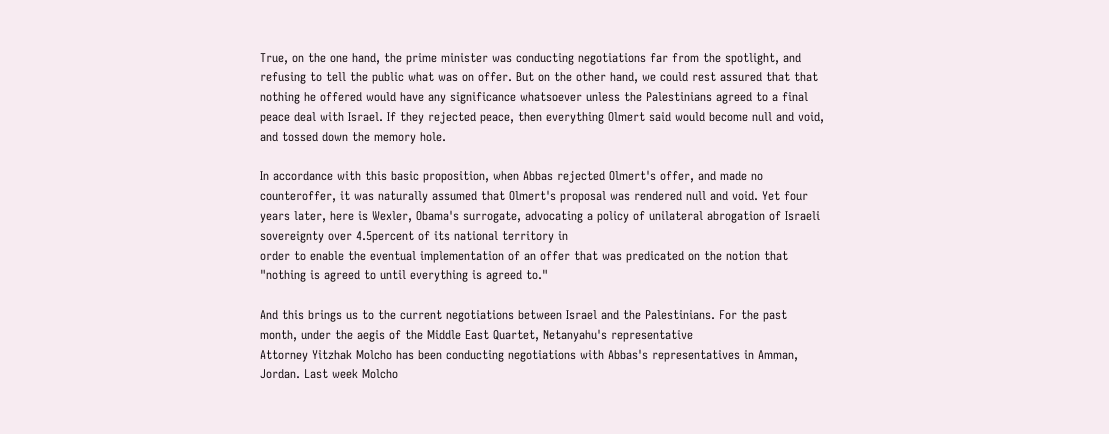True, on the one hand, the prime minister was conducting negotiations far from the spotlight, and refusing to tell the public what was on offer. But on the other hand, we could rest assured that that nothing he offered would have any significance whatsoever unless the Palestinians agreed to a final peace deal with Israel. If they rejected peace, then everything Olmert said would become null and void, and tossed down the memory hole.

In accordance with this basic proposition, when Abbas rejected Olmert's offer, and made no counteroffer, it was naturally assumed that Olmert's proposal was rendered null and void. Yet four years later, here is Wexler, Obama's surrogate, advocating a policy of unilateral abrogation of Israeli sovereignty over 4.5percent of its national territory in
order to enable the eventual implementation of an offer that was predicated on the notion that "nothing is agreed to until everything is agreed to."

And this brings us to the current negotiations between Israel and the Palestinians. For the past month, under the aegis of the Middle East Quartet, Netanyahu's representative
Attorney Yitzhak Molcho has been conducting negotiations with Abbas's representatives in Amman, Jordan. Last week Molcho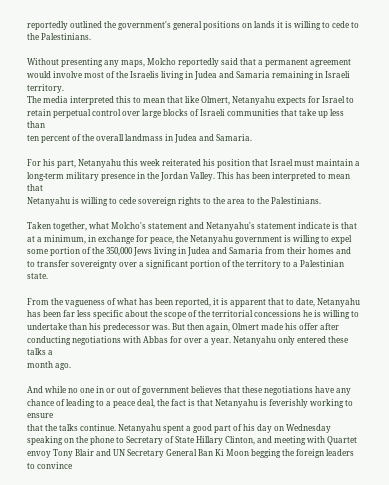reportedly outlined the government's general positions on lands it is willing to cede to the Palestinians.

Without presenting any maps, Molcho reportedly said that a permanent agreement would involve most of the Israelis living in Judea and Samaria remaining in Israeli territory.
The media interpreted this to mean that like Olmert, Netanyahu expects for Israel to retain perpetual control over large blocks of Israeli communities that take up less than
ten percent of the overall landmass in Judea and Samaria.

For his part, Netanyahu this week reiterated his position that Israel must maintain a long-term military presence in the Jordan Valley. This has been interpreted to mean that
Netanyahu is willing to cede sovereign rights to the area to the Palestinians.

Taken together, what Molcho's statement and Netanyahu's statement indicate is that at a minimum, in exchange for peace, the Netanyahu government is willing to expel some portion of the 350,000 Jews living in Judea and Samaria from their homes and to transfer sovereignty over a significant portion of the territory to a Palestinian state.

From the vagueness of what has been reported, it is apparent that to date, Netanyahu has been far less specific about the scope of the territorial concessions he is willing to
undertake than his predecessor was. But then again, Olmert made his offer after conducting negotiations with Abbas for over a year. Netanyahu only entered these talks a
month ago.

And while no one in or out of government believes that these negotiations have any chance of leading to a peace deal, the fact is that Netanyahu is feverishly working to ensure
that the talks continue. Netanyahu spent a good part of his day on Wednesday speaking on the phone to Secretary of State Hillary Clinton, and meeting with Quartet envoy Tony Blair and UN Secretary General Ban Ki Moon begging the foreign leaders to convince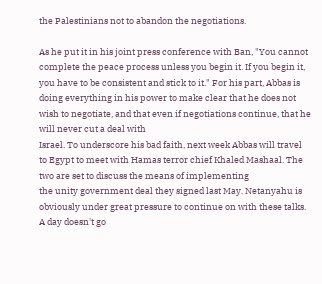the Palestinians not to abandon the negotiations.

As he put it in his joint press conference with Ban, "You cannot complete the peace process unless you begin it. If you begin it, you have to be consistent and stick to it." For his part, Abbas is doing everything in his power to make clear that he does not wish to negotiate, and that even if negotiations continue, that he will never cut a deal with
Israel. To underscore his bad faith, next week Abbas will travel to Egypt to meet with Hamas terror chief Khaled Mashaal. The two are set to discuss the means of implementing
the unity government deal they signed last May. Netanyahu is obviously under great pressure to continue on with these talks. A day doesn't go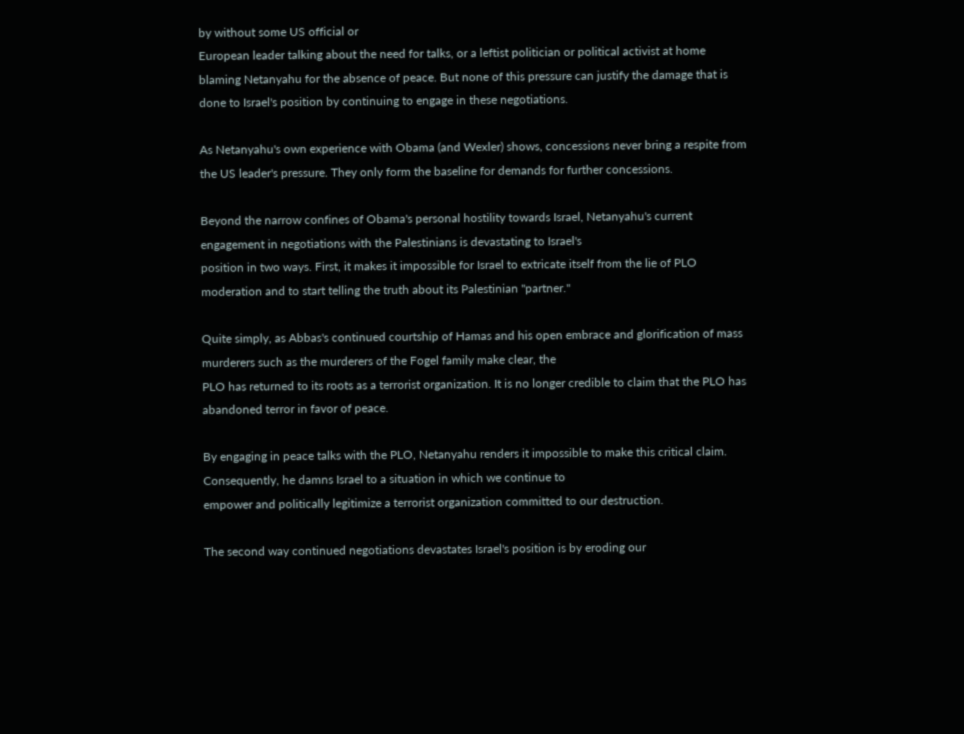by without some US official or
European leader talking about the need for talks, or a leftist politician or political activist at home blaming Netanyahu for the absence of peace. But none of this pressure can justify the damage that is done to Israel's position by continuing to engage in these negotiations.

As Netanyahu's own experience with Obama (and Wexler) shows, concessions never bring a respite from the US leader's pressure. They only form the baseline for demands for further concessions.

Beyond the narrow confines of Obama's personal hostility towards Israel, Netanyahu's current engagement in negotiations with the Palestinians is devastating to Israel's
position in two ways. First, it makes it impossible for Israel to extricate itself from the lie of PLO moderation and to start telling the truth about its Palestinian "partner."

Quite simply, as Abbas's continued courtship of Hamas and his open embrace and glorification of mass murderers such as the murderers of the Fogel family make clear, the
PLO has returned to its roots as a terrorist organization. It is no longer credible to claim that the PLO has abandoned terror in favor of peace.

By engaging in peace talks with the PLO, Netanyahu renders it impossible to make this critical claim. Consequently, he damns Israel to a situation in which we continue to
empower and politically legitimize a terrorist organization committed to our destruction.

The second way continued negotiations devastates Israel's position is by eroding our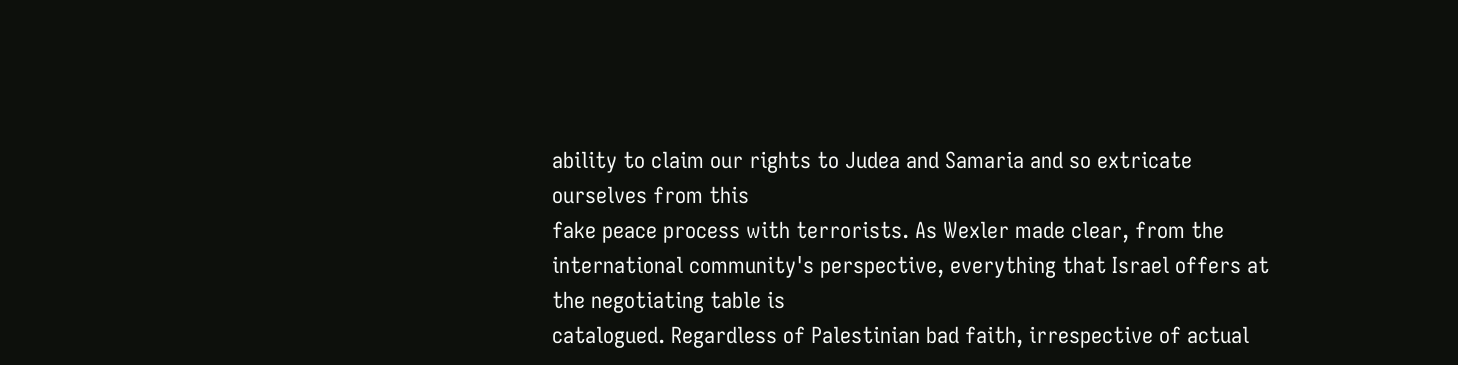ability to claim our rights to Judea and Samaria and so extricate ourselves from this
fake peace process with terrorists. As Wexler made clear, from the international community's perspective, everything that Israel offers at the negotiating table is
catalogued. Regardless of Palestinian bad faith, irrespective of actual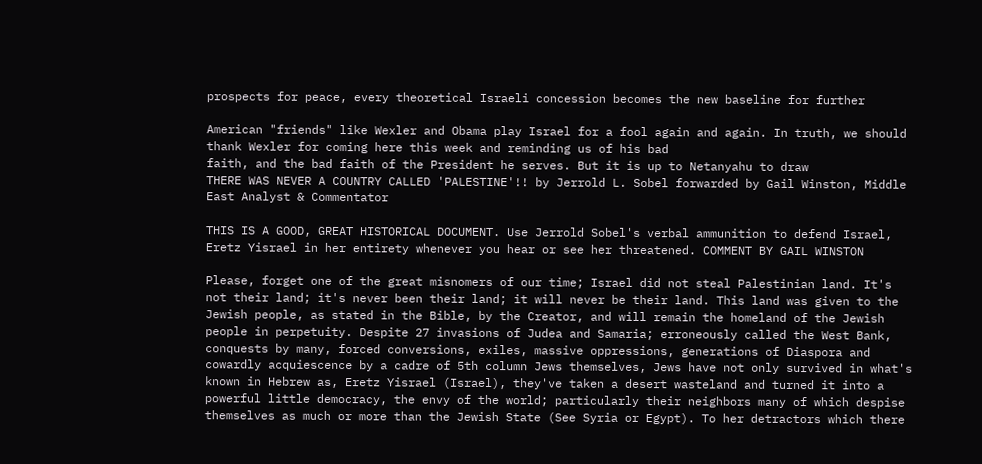prospects for peace, every theoretical Israeli concession becomes the new baseline for further

American "friends" like Wexler and Obama play Israel for a fool again and again. In truth, we should thank Wexler for coming here this week and reminding us of his bad
faith, and the bad faith of the President he serves. But it is up to Netanyahu to draw
THERE WAS NEVER A COUNTRY CALLED 'PALESTINE'!! by Jerrold L. Sobel forwarded by Gail Winston, Middle East Analyst & Commentator

THIS IS A GOOD, GREAT HISTORICAL DOCUMENT. Use Jerrold Sobel's verbal ammunition to defend Israel, Eretz Yisrael in her entirety whenever you hear or see her threatened. COMMENT BY GAIL WINSTON

Please, forget one of the great misnomers of our time; Israel did not steal Palestinian land. It's not their land; it's never been their land; it will never be their land. This land was given to the Jewish people, as stated in the Bible, by the Creator, and will remain the homeland of the Jewish people in perpetuity. Despite 27 invasions of Judea and Samaria; erroneously called the West Bank, conquests by many, forced conversions, exiles, massive oppressions, generations of Diaspora and cowardly acquiescence by a cadre of 5th column Jews themselves, Jews have not only survived in what's known in Hebrew as, Eretz Yisrael (Israel), they've taken a desert wasteland and turned it into a powerful little democracy, the envy of the world; particularly their neighbors many of which despise themselves as much or more than the Jewish State (See Syria or Egypt). To her detractors which there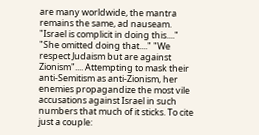are many worldwide, the mantra remains the same, ad nauseam. "Israel is complicit in doing this...." "She omitted doing that...." "We respect Judaism but are against Zionism".... Attempting to mask their anti-Semitism as anti-Zionism, her enemies propagandize the most vile accusations against Israel in such numbers that much of it sticks. To cite just a couple: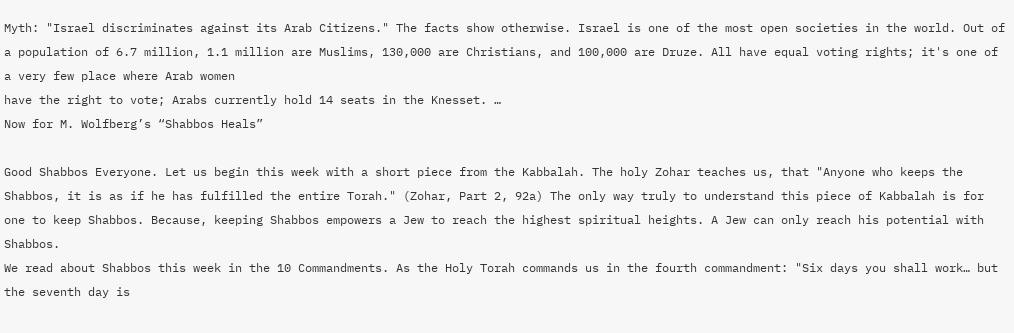Myth: "Israel discriminates against its Arab Citizens." The facts show otherwise. Israel is one of the most open societies in the world. Out of
a population of 6.7 million, 1.1 million are Muslims, 130,000 are Christians, and 100,000 are Druze. All have equal voting rights; it's one of a very few place where Arab women
have the right to vote; Arabs currently hold 14 seats in the Knesset. …
Now for M. Wolfberg’s “Shabbos Heals”

Good Shabbos Everyone. Let us begin this week with a short piece from the Kabbalah. The holy Zohar teaches us, that "Anyone who keeps the Shabbos, it is as if he has fulfilled the entire Torah." (Zohar, Part 2, 92a) The only way truly to understand this piece of Kabbalah is for one to keep Shabbos. Because, keeping Shabbos empowers a Jew to reach the highest spiritual heights. A Jew can only reach his potential with Shabbos.
We read about Shabbos this week in the 10 Commandments. As the Holy Torah commands us in the fourth commandment: "Six days you shall work… but the seventh day is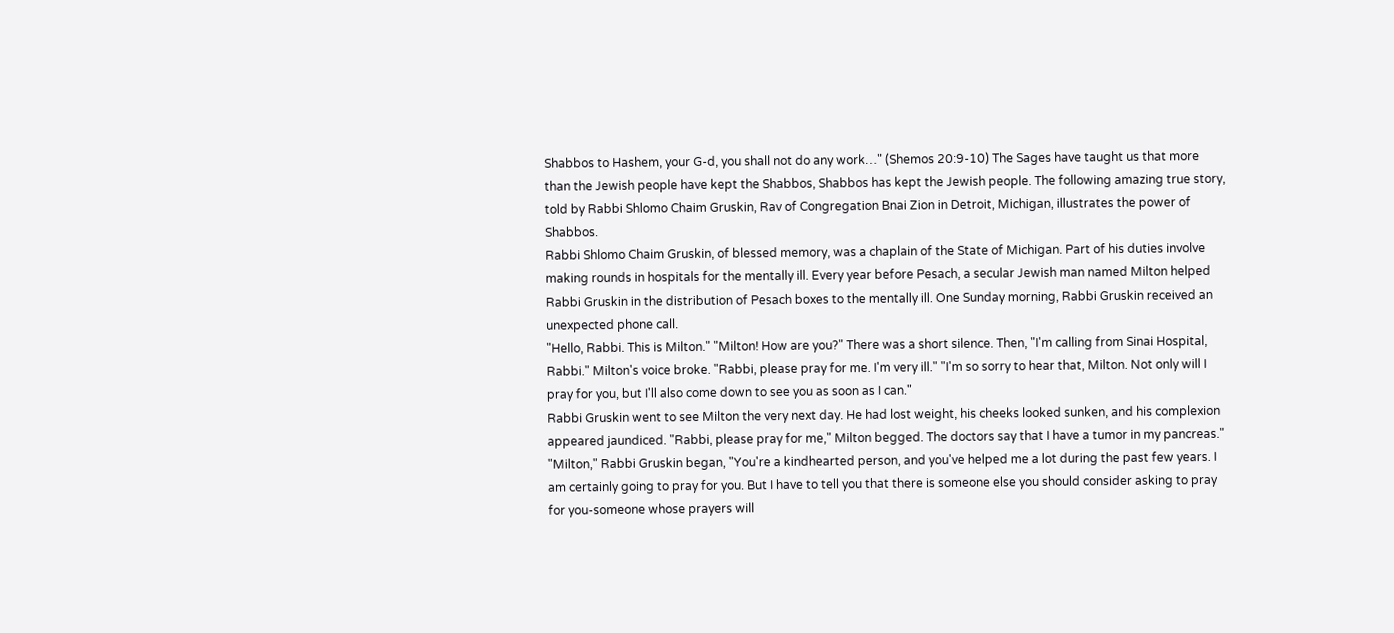Shabbos to Hashem, your G-d, you shall not do any work…" (Shemos 20:9-10) The Sages have taught us that more than the Jewish people have kept the Shabbos, Shabbos has kept the Jewish people. The following amazing true story, told by Rabbi Shlomo Chaim Gruskin, Rav of Congregation Bnai Zion in Detroit, Michigan, illustrates the power of Shabbos.
Rabbi Shlomo Chaim Gruskin, of blessed memory, was a chaplain of the State of Michigan. Part of his duties involve making rounds in hospitals for the mentally ill. Every year before Pesach, a secular Jewish man named Milton helped Rabbi Gruskin in the distribution of Pesach boxes to the mentally ill. One Sunday morning, Rabbi Gruskin received an unexpected phone call.
"Hello, Rabbi. This is Milton." "Milton! How are you?" There was a short silence. Then, "I'm calling from Sinai Hospital, Rabbi." Milton's voice broke. "Rabbi, please pray for me. I'm very ill." "I'm so sorry to hear that, Milton. Not only will I pray for you, but I'll also come down to see you as soon as I can."
Rabbi Gruskin went to see Milton the very next day. He had lost weight, his cheeks looked sunken, and his complexion appeared jaundiced. "Rabbi, please pray for me," Milton begged. The doctors say that I have a tumor in my pancreas." "Milton," Rabbi Gruskin began, "You're a kindhearted person, and you've helped me a lot during the past few years. I am certainly going to pray for you. But I have to tell you that there is someone else you should consider asking to pray for you-someone whose prayers will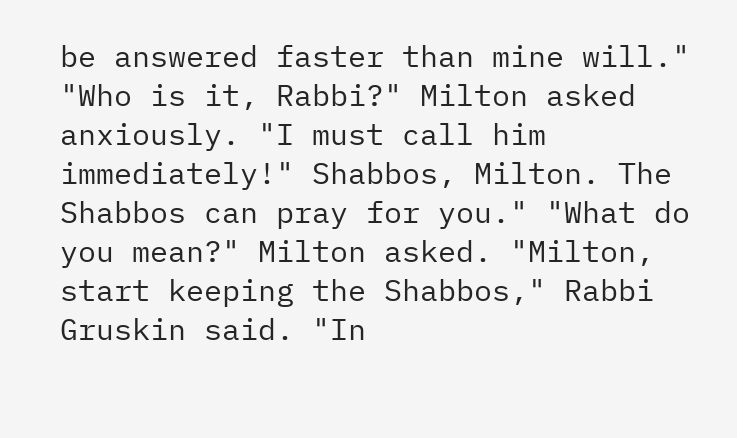be answered faster than mine will."
"Who is it, Rabbi?" Milton asked anxiously. "I must call him immediately!" Shabbos, Milton. The Shabbos can pray for you." "What do you mean?" Milton asked. "Milton, start keeping the Shabbos," Rabbi Gruskin said. "In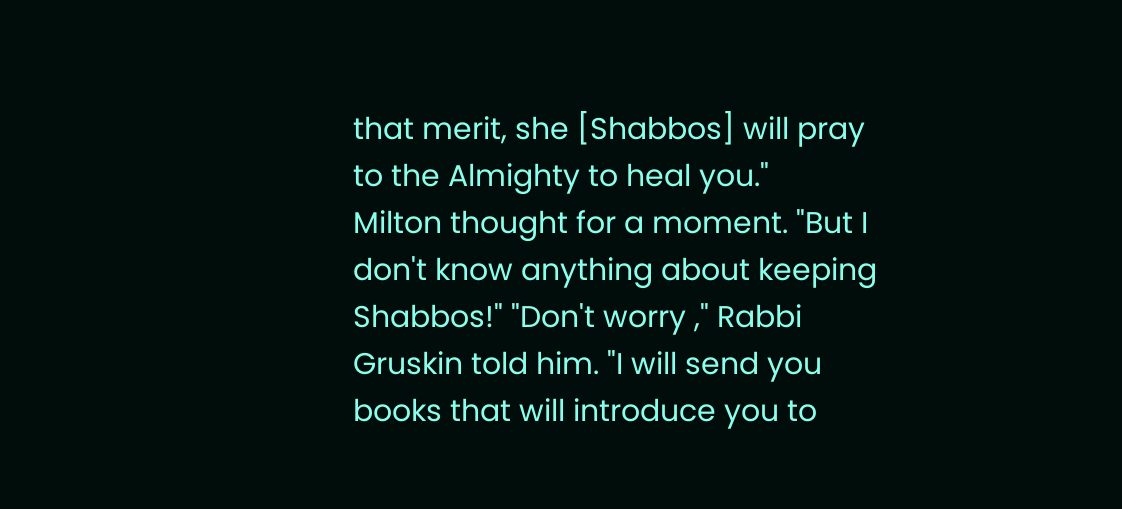that merit, she [Shabbos] will pray to the Almighty to heal you."
Milton thought for a moment. "But I don't know anything about keeping Shabbos!" "Don't worry ," Rabbi Gruskin told him. "I will send you books that will introduce you to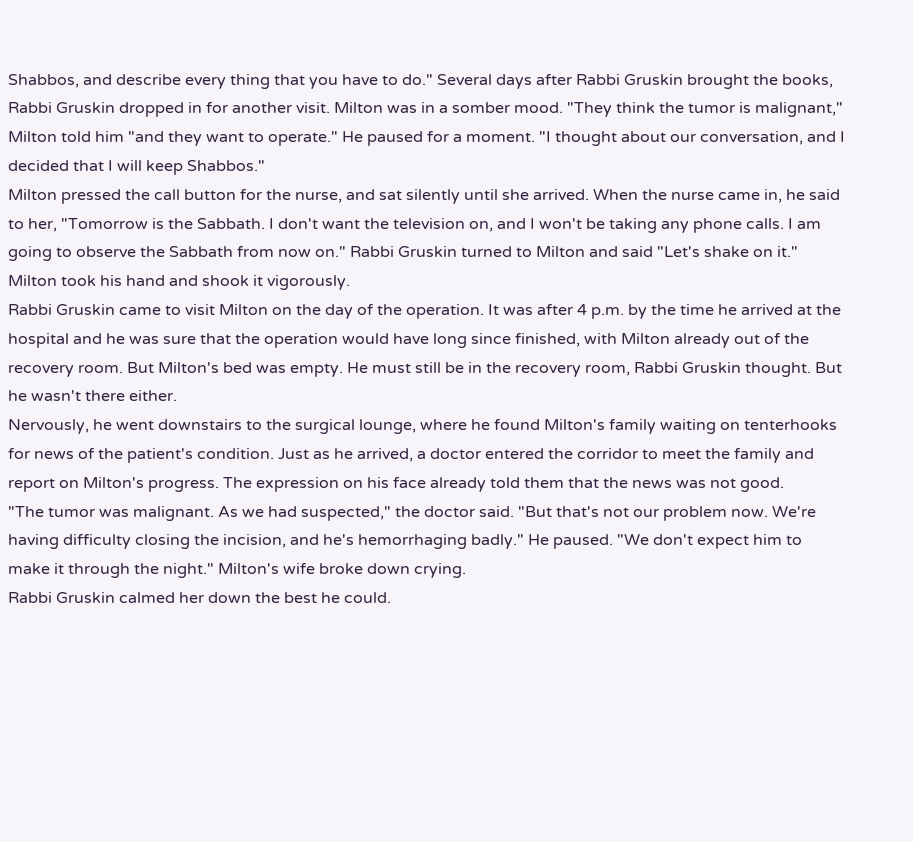Shabbos, and describe every thing that you have to do." Several days after Rabbi Gruskin brought the books, Rabbi Gruskin dropped in for another visit. Milton was in a somber mood. "They think the tumor is malignant," Milton told him "and they want to operate." He paused for a moment. "I thought about our conversation, and I decided that I will keep Shabbos."
Milton pressed the call button for the nurse, and sat silently until she arrived. When the nurse came in, he said to her, "Tomorrow is the Sabbath. I don't want the television on, and I won't be taking any phone calls. I am going to observe the Sabbath from now on." Rabbi Gruskin turned to Milton and said "Let's shake on it." Milton took his hand and shook it vigorously.
Rabbi Gruskin came to visit Milton on the day of the operation. It was after 4 p.m. by the time he arrived at the hospital and he was sure that the operation would have long since finished, with Milton already out of the recovery room. But Milton's bed was empty. He must still be in the recovery room, Rabbi Gruskin thought. But he wasn't there either.
Nervously, he went downstairs to the surgical lounge, where he found Milton's family waiting on tenterhooks for news of the patient's condition. Just as he arrived, a doctor entered the corridor to meet the family and report on Milton's progress. The expression on his face already told them that the news was not good.
"The tumor was malignant. As we had suspected," the doctor said. "But that's not our problem now. We're having difficulty closing the incision, and he's hemorrhaging badly." He paused. "We don't expect him to make it through the night." Milton's wife broke down crying.
Rabbi Gruskin calmed her down the best he could.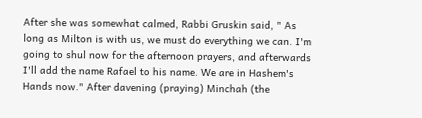After she was somewhat calmed, Rabbi Gruskin said, " As long as Milton is with us, we must do everything we can. I'm going to shul now for the afternoon prayers, and afterwards I'll add the name Rafael to his name. We are in Hashem's Hands now." After davening (praying) Minchah (the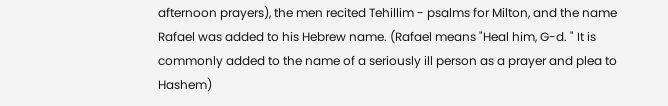afternoon prayers), the men recited Tehillim - psalms for Milton, and the name Rafael was added to his Hebrew name. (Rafael means "Heal him, G-d. " It is commonly added to the name of a seriously ill person as a prayer and plea to Hashem)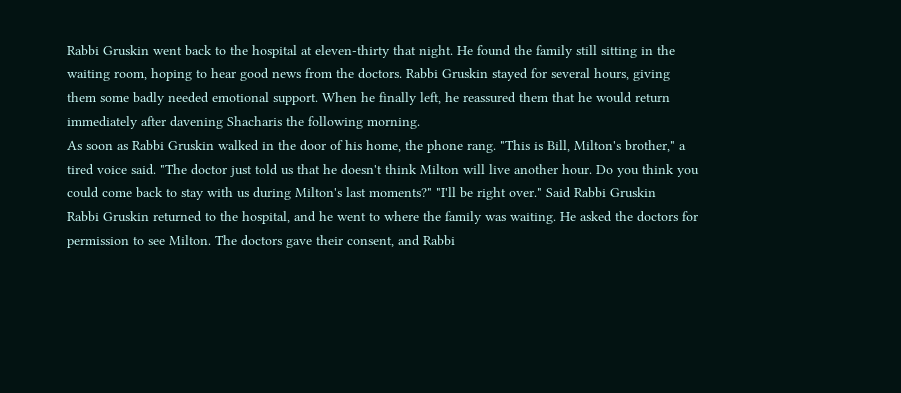Rabbi Gruskin went back to the hospital at eleven-thirty that night. He found the family still sitting in the waiting room, hoping to hear good news from the doctors. Rabbi Gruskin stayed for several hours, giving them some badly needed emotional support. When he finally left, he reassured them that he would return immediately after davening Shacharis the following morning.
As soon as Rabbi Gruskin walked in the door of his home, the phone rang. "This is Bill, Milton's brother," a tired voice said. "The doctor just told us that he doesn't think Milton will live another hour. Do you think you could come back to stay with us during Milton's last moments?" "I'll be right over." Said Rabbi Gruskin
Rabbi Gruskin returned to the hospital, and he went to where the family was waiting. He asked the doctors for permission to see Milton. The doctors gave their consent, and Rabbi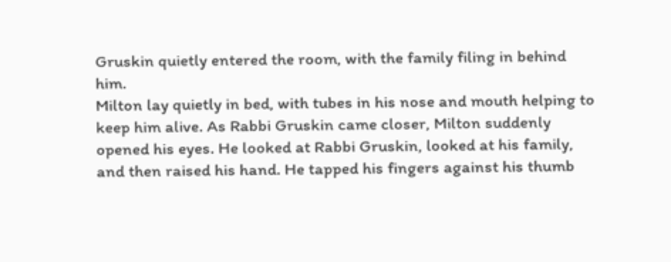Gruskin quietly entered the room, with the family filing in behind him.
Milton lay quietly in bed, with tubes in his nose and mouth helping to keep him alive. As Rabbi Gruskin came closer, Milton suddenly opened his eyes. He looked at Rabbi Gruskin, looked at his family, and then raised his hand. He tapped his fingers against his thumb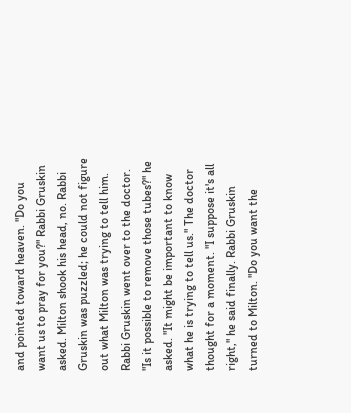and pointed toward heaven. "Do you want us to pray for you?" Rabbi Gruskin asked. Milton shook his head, no. Rabbi Gruskin was puzzled; he could not figure out what Milton was trying to tell him.
Rabbi Gruskin went over to the doctor. "Is it possible to remove those tubes?" he asked. "It might be important to know what he is trying to tell us." The doctor thought for a moment. "I suppose it's all right," he said finally. Rabbi Gruskin turned to Milton. "Do you want the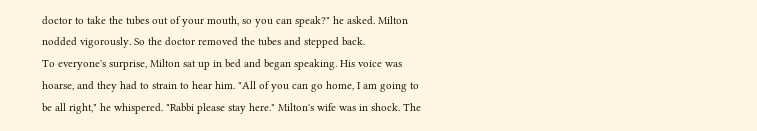doctor to take the tubes out of your mouth, so you can speak?" he asked. Milton nodded vigorously. So the doctor removed the tubes and stepped back.
To everyone's surprise, Milton sat up in bed and began speaking. His voice was hoarse, and they had to strain to hear him. "All of you can go home, I am going to be all right," he whispered. "Rabbi please stay here." Milton's wife was in shock. The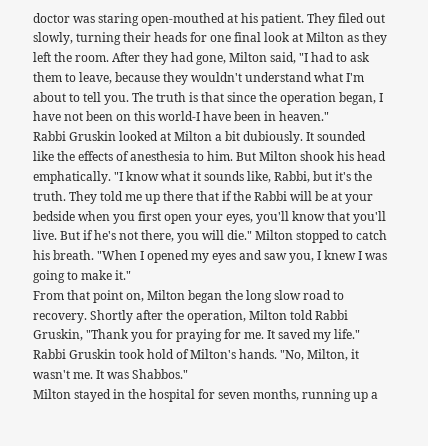doctor was staring open-mouthed at his patient. They filed out slowly, turning their heads for one final look at Milton as they left the room. After they had gone, Milton said, "I had to ask them to leave, because they wouldn't understand what I'm about to tell you. The truth is that since the operation began, I have not been on this world-I have been in heaven."
Rabbi Gruskin looked at Milton a bit dubiously. It sounded like the effects of anesthesia to him. But Milton shook his head emphatically. "I know what it sounds like, Rabbi, but it's the truth. They told me up there that if the Rabbi will be at your bedside when you first open your eyes, you'll know that you'll live. But if he's not there, you will die." Milton stopped to catch his breath. "When I opened my eyes and saw you, I knew I was going to make it."
From that point on, Milton began the long slow road to recovery. Shortly after the operation, Milton told Rabbi Gruskin, "Thank you for praying for me. It saved my life." Rabbi Gruskin took hold of Milton's hands. "No, Milton, it wasn't me. It was Shabbos."
Milton stayed in the hospital for seven months, running up a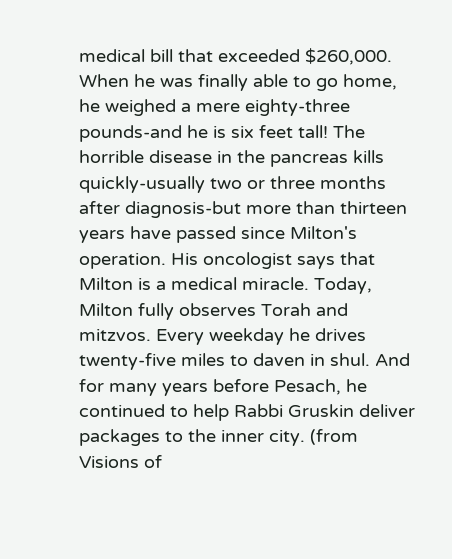medical bill that exceeded $260,000. When he was finally able to go home, he weighed a mere eighty-three pounds-and he is six feet tall! The horrible disease in the pancreas kills quickly-usually two or three months after diagnosis-but more than thirteen years have passed since Milton's operation. His oncologist says that Milton is a medical miracle. Today, Milton fully observes Torah and mitzvos. Every weekday he drives twenty-five miles to daven in shul. And for many years before Pesach, he continued to help Rabbi Gruskin deliver packages to the inner city. (from Visions of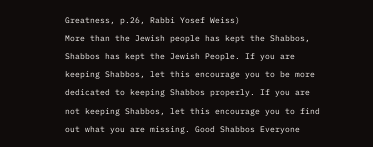Greatness, p.26, Rabbi Yosef Weiss)
More than the Jewish people has kept the Shabbos, Shabbos has kept the Jewish People. If you are keeping Shabbos, let this encourage you to be more dedicated to keeping Shabbos properly. If you are not keeping Shabbos, let this encourage you to find out what you are missing. Good Shabbos Everyone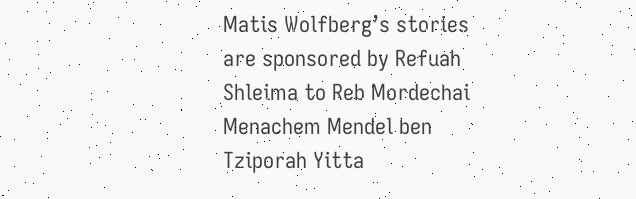Matis Wolfberg’s stories are sponsored by Refuah Shleima to Reb Mordechai Menachem Mendel ben Tziporah Yitta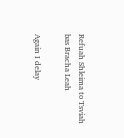Refuah Shleima to Tsviah bas Bracha Leah

Again I delay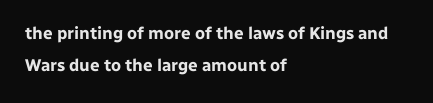the printing of more of the laws of Kings and Wars due to the large amount of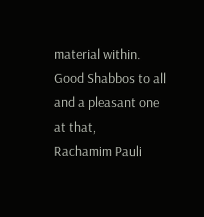material within. Good Shabbos to all and a pleasant one at that,
Rachamim Pauli